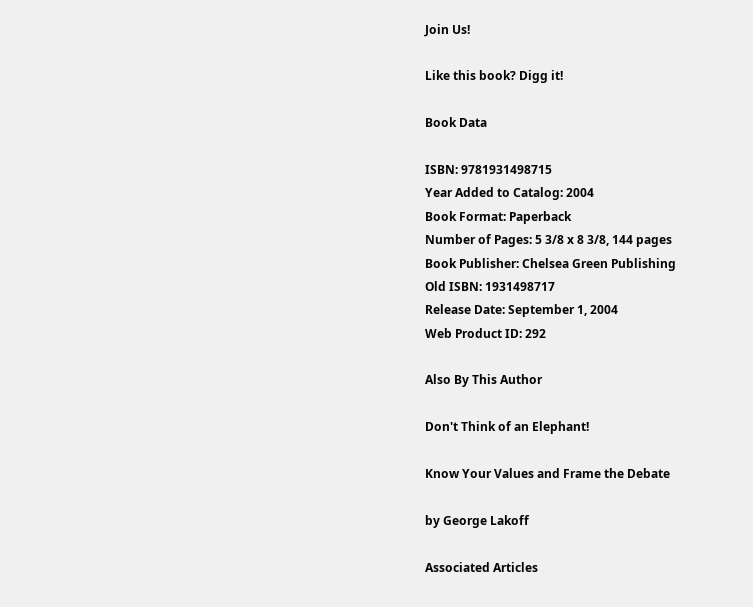Join Us!

Like this book? Digg it!

Book Data

ISBN: 9781931498715
Year Added to Catalog: 2004
Book Format: Paperback
Number of Pages: 5 3/8 x 8 3/8, 144 pages
Book Publisher: Chelsea Green Publishing
Old ISBN: 1931498717
Release Date: September 1, 2004
Web Product ID: 292

Also By This Author

Don't Think of an Elephant!

Know Your Values and Frame the Debate

by George Lakoff

Associated Articles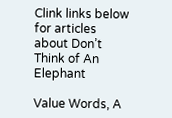Clink links below for articles about Don’t Think of An Elephant

Value Words, A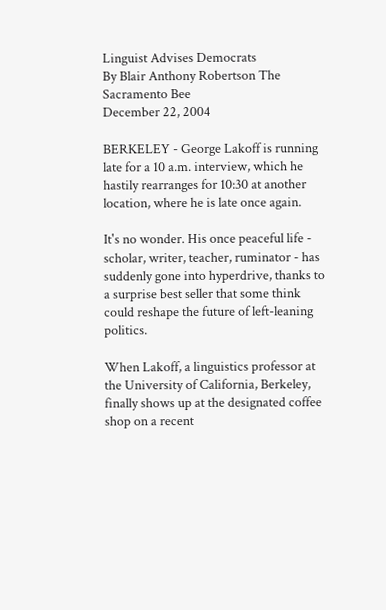Linguist Advises Democrats
By Blair Anthony Robertson The Sacramento Bee
December 22, 2004

BERKELEY - George Lakoff is running late for a 10 a.m. interview, which he hastily rearranges for 10:30 at another location, where he is late once again.

It's no wonder. His once peaceful life - scholar, writer, teacher, ruminator - has suddenly gone into hyperdrive, thanks to a surprise best seller that some think could reshape the future of left-leaning politics.

When Lakoff, a linguistics professor at the University of California, Berkeley, finally shows up at the designated coffee shop on a recent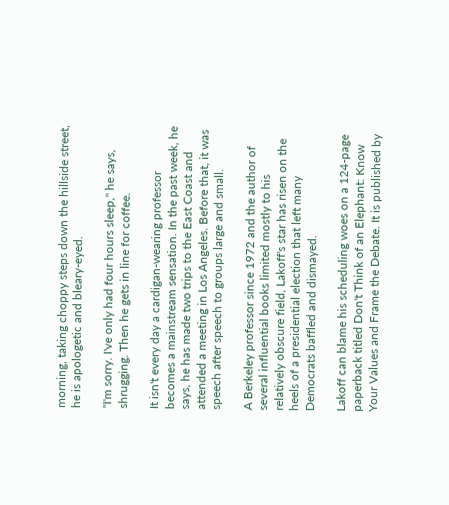morning, taking choppy steps down the hillside street, he is apologetic and bleary-eyed.

"I'm sorry. I've only had four hours sleep," he says, shrugging. Then he gets in line for coffee.

It isn't every day a cardigan-wearing professor becomes a mainstream sensation. In the past week, he says, he has made two trips to the East Coast and attended a meeting in Los Angeles. Before that, it was speech after speech to groups large and small.

A Berkeley professor since 1972 and the author of several influential books limited mostly to his relatively obscure field, Lakoff's star has risen on the heels of a presidential election that left many Democrats baffled and dismayed.

Lakoff can blame his scheduling woes on a 124-page paperback titled Don't Think of an Elephant: Know Your Values and Frame the Debate. It is published by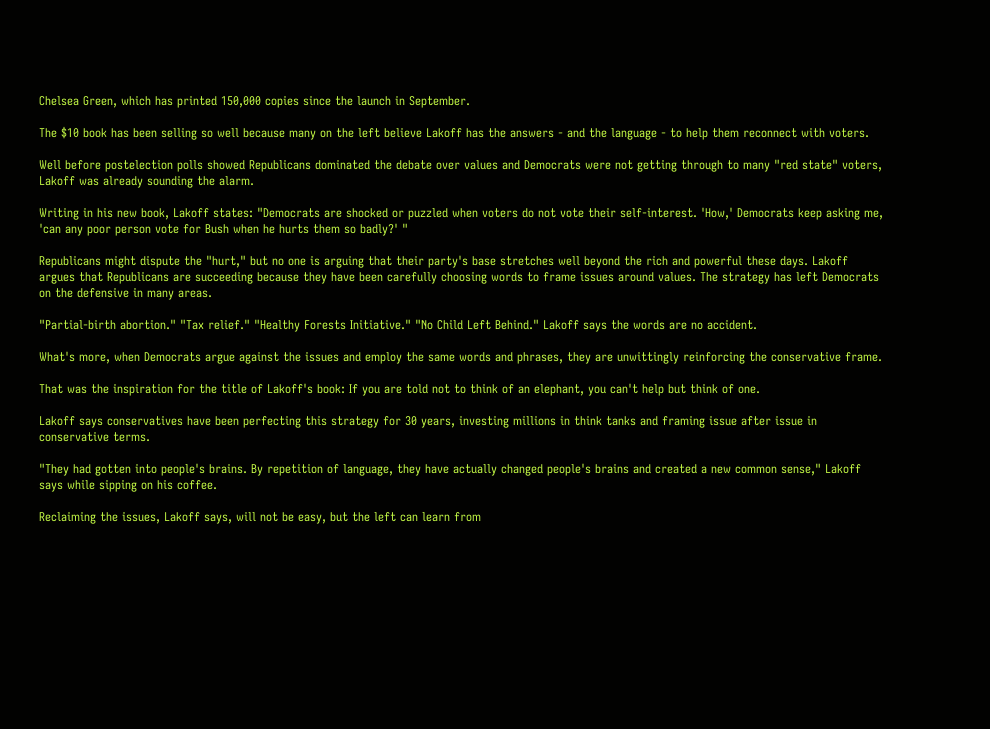Chelsea Green, which has printed 150,000 copies since the launch in September.

The $10 book has been selling so well because many on the left believe Lakoff has the answers - and the language - to help them reconnect with voters.

Well before postelection polls showed Republicans dominated the debate over values and Democrats were not getting through to many "red state" voters, Lakoff was already sounding the alarm.

Writing in his new book, Lakoff states: "Democrats are shocked or puzzled when voters do not vote their self-interest. 'How,' Democrats keep asking me, 'can any poor person vote for Bush when he hurts them so badly?' "

Republicans might dispute the "hurt," but no one is arguing that their party's base stretches well beyond the rich and powerful these days. Lakoff argues that Republicans are succeeding because they have been carefully choosing words to frame issues around values. The strategy has left Democrats on the defensive in many areas.

"Partial-birth abortion." "Tax relief." "Healthy Forests Initiative." "No Child Left Behind." Lakoff says the words are no accident.

What's more, when Democrats argue against the issues and employ the same words and phrases, they are unwittingly reinforcing the conservative frame.

That was the inspiration for the title of Lakoff's book: If you are told not to think of an elephant, you can't help but think of one.

Lakoff says conservatives have been perfecting this strategy for 30 years, investing millions in think tanks and framing issue after issue in conservative terms.

"They had gotten into people's brains. By repetition of language, they have actually changed people's brains and created a new common sense," Lakoff says while sipping on his coffee.

Reclaiming the issues, Lakoff says, will not be easy, but the left can learn from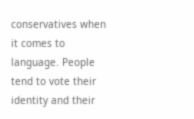conservatives when it comes to language. People tend to vote their identity and their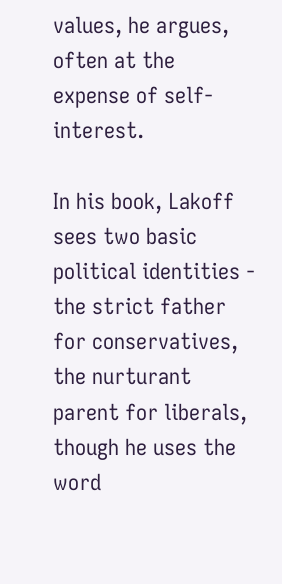values, he argues, often at the expense of self-interest.

In his book, Lakoff sees two basic political identities - the strict father for conservatives, the nurturant parent for liberals, though he uses the word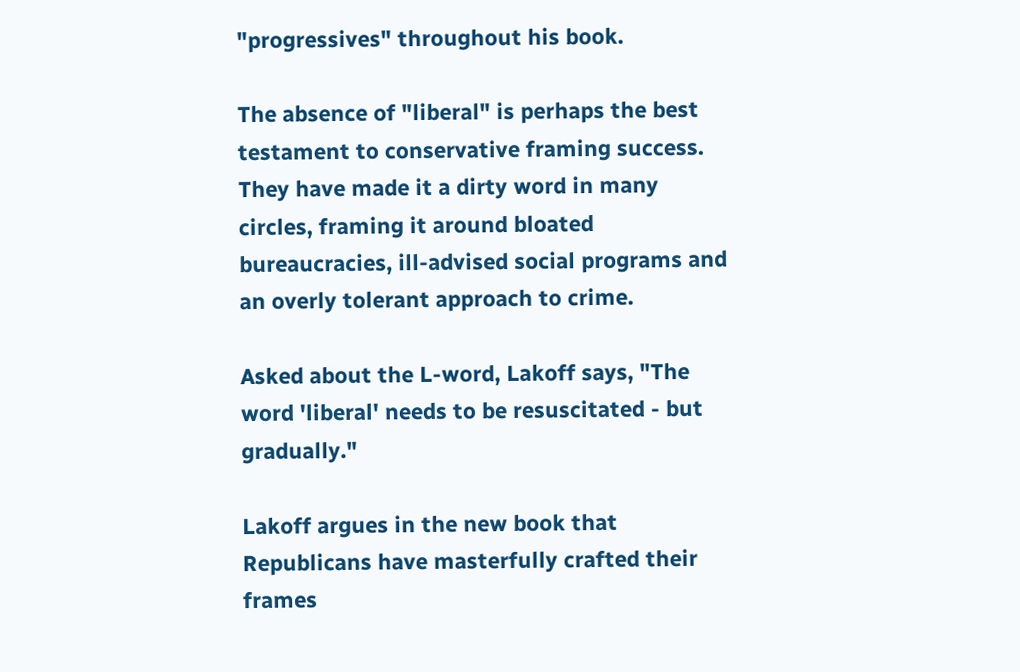"progressives" throughout his book.

The absence of "liberal" is perhaps the best testament to conservative framing success. They have made it a dirty word in many circles, framing it around bloated bureaucracies, ill-advised social programs and an overly tolerant approach to crime.

Asked about the L-word, Lakoff says, "The word 'liberal' needs to be resuscitated - but gradually."

Lakoff argues in the new book that Republicans have masterfully crafted their frames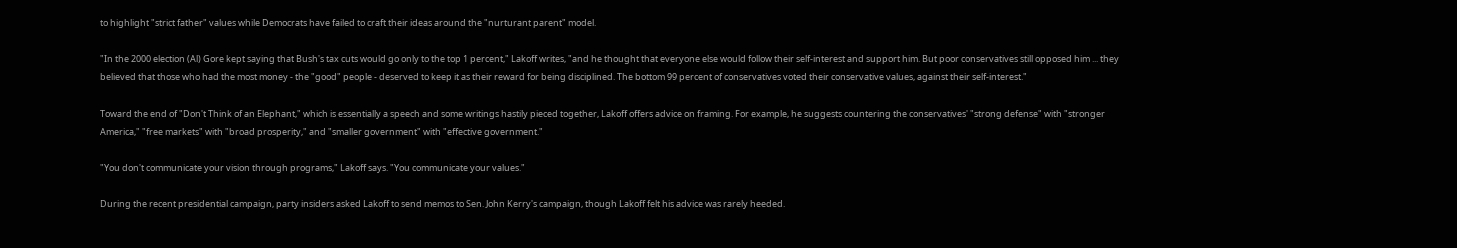to highlight "strict father" values while Democrats have failed to craft their ideas around the "nurturant parent" model.

"In the 2000 election (Al) Gore kept saying that Bush's tax cuts would go only to the top 1 percent," Lakoff writes, "and he thought that everyone else would follow their self-interest and support him. But poor conservatives still opposed him ... they believed that those who had the most money - the "good" people - deserved to keep it as their reward for being disciplined. The bottom 99 percent of conservatives voted their conservative values, against their self-interest."

Toward the end of "Don't Think of an Elephant," which is essentially a speech and some writings hastily pieced together, Lakoff offers advice on framing. For example, he suggests countering the conservatives' "strong defense" with "stronger America," "free markets" with "broad prosperity," and "smaller government" with "effective government."

"You don't communicate your vision through programs," Lakoff says. "You communicate your values."

During the recent presidential campaign, party insiders asked Lakoff to send memos to Sen. John Kerry's campaign, though Lakoff felt his advice was rarely heeded.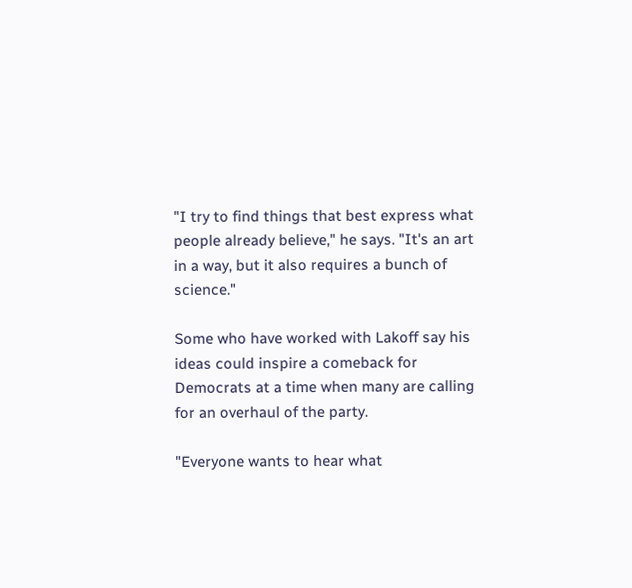"I try to find things that best express what people already believe," he says. "It's an art in a way, but it also requires a bunch of science."

Some who have worked with Lakoff say his ideas could inspire a comeback for Democrats at a time when many are calling for an overhaul of the party.

"Everyone wants to hear what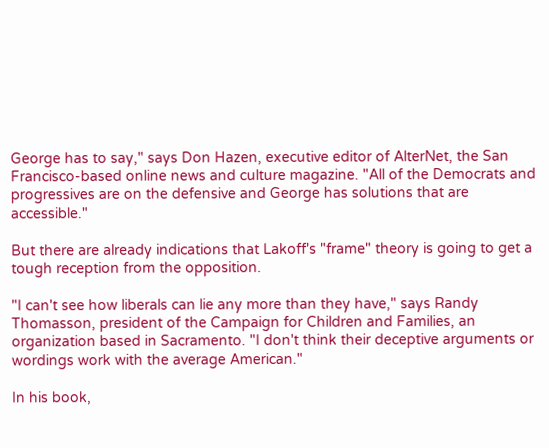George has to say," says Don Hazen, executive editor of AlterNet, the San Francisco-based online news and culture magazine. "All of the Democrats and progressives are on the defensive and George has solutions that are accessible."

But there are already indications that Lakoff's "frame" theory is going to get a tough reception from the opposition.

"I can't see how liberals can lie any more than they have," says Randy Thomasson, president of the Campaign for Children and Families, an organization based in Sacramento. "I don't think their deceptive arguments or wordings work with the average American."

In his book,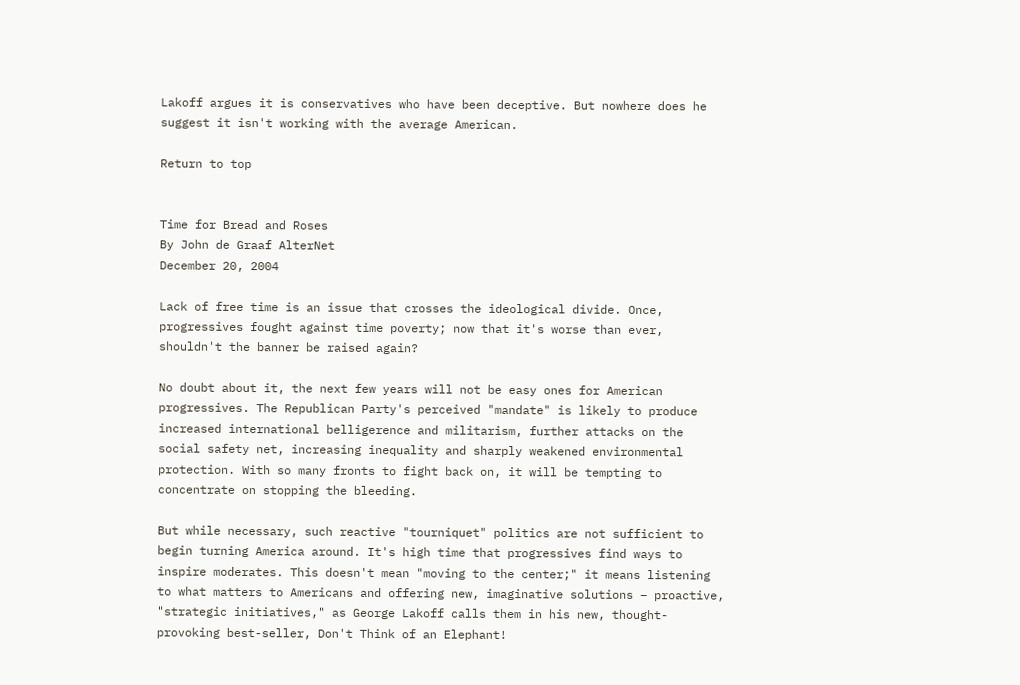Lakoff argues it is conservatives who have been deceptive. But nowhere does he suggest it isn't working with the average American.

Return to top


Time for Bread and Roses
By John de Graaf AlterNet
December 20, 2004

Lack of free time is an issue that crosses the ideological divide. Once, progressives fought against time poverty; now that it's worse than ever, shouldn't the banner be raised again?

No doubt about it, the next few years will not be easy ones for American progressives. The Republican Party's perceived "mandate" is likely to produce increased international belligerence and militarism, further attacks on the social safety net, increasing inequality and sharply weakened environmental protection. With so many fronts to fight back on, it will be tempting to concentrate on stopping the bleeding.

But while necessary, such reactive "tourniquet" politics are not sufficient to begin turning America around. It's high time that progressives find ways to inspire moderates. This doesn't mean "moving to the center;" it means listening to what matters to Americans and offering new, imaginative solutions – proactive, "strategic initiatives," as George Lakoff calls them in his new, thought-provoking best-seller, Don't Think of an Elephant!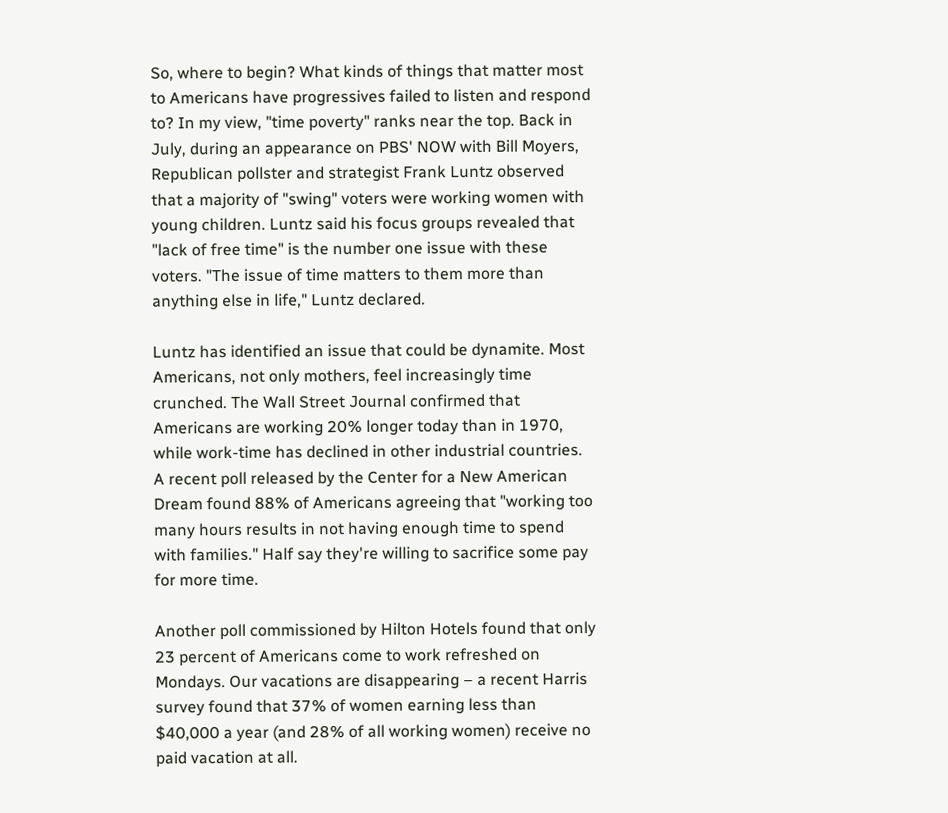So, where to begin? What kinds of things that matter most to Americans have progressives failed to listen and respond to? In my view, "time poverty" ranks near the top. Back in July, during an appearance on PBS' NOW with Bill Moyers, Republican pollster and strategist Frank Luntz observed that a majority of "swing" voters were working women with young children. Luntz said his focus groups revealed that "lack of free time" is the number one issue with these voters. "The issue of time matters to them more than anything else in life," Luntz declared.

Luntz has identified an issue that could be dynamite. Most Americans, not only mothers, feel increasingly time crunched. The Wall Street Journal confirmed that Americans are working 20% longer today than in 1970, while work-time has declined in other industrial countries. A recent poll released by the Center for a New American Dream found 88% of Americans agreeing that "working too many hours results in not having enough time to spend with families." Half say they're willing to sacrifice some pay for more time.

Another poll commissioned by Hilton Hotels found that only 23 percent of Americans come to work refreshed on Mondays. Our vacations are disappearing – a recent Harris survey found that 37% of women earning less than $40,000 a year (and 28% of all working women) receive no paid vacation at all.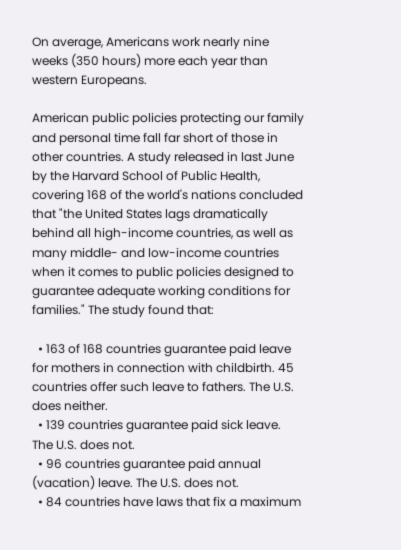On average, Americans work nearly nine weeks (350 hours) more each year than western Europeans.

American public policies protecting our family and personal time fall far short of those in other countries. A study released in last June by the Harvard School of Public Health, covering 168 of the world's nations concluded that "the United States lags dramatically behind all high-income countries, as well as many middle- and low-income countries when it comes to public policies designed to guarantee adequate working conditions for families." The study found that:

  • 163 of 168 countries guarantee paid leave for mothers in connection with childbirth. 45 countries offer such leave to fathers. The U.S. does neither.
  • 139 countries guarantee paid sick leave. The U.S. does not.
  • 96 countries guarantee paid annual (vacation) leave. The U.S. does not.
  • 84 countries have laws that fix a maximum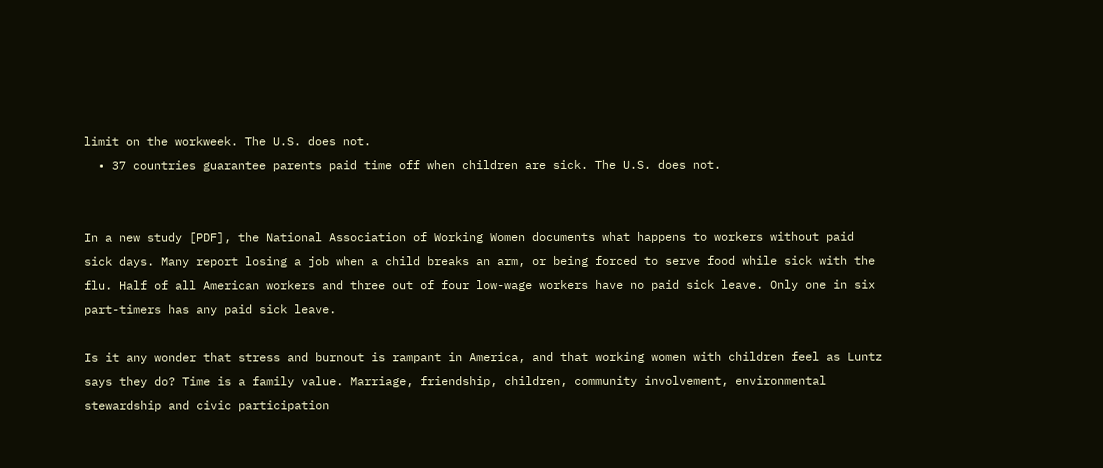limit on the workweek. The U.S. does not.
  • 37 countries guarantee parents paid time off when children are sick. The U.S. does not.


In a new study [PDF], the National Association of Working Women documents what happens to workers without paid sick days. Many report losing a job when a child breaks an arm, or being forced to serve food while sick with the flu. Half of all American workers and three out of four low-wage workers have no paid sick leave. Only one in six part-timers has any paid sick leave.

Is it any wonder that stress and burnout is rampant in America, and that working women with children feel as Luntz says they do? Time is a family value. Marriage, friendship, children, community involvement, environmental stewardship and civic participation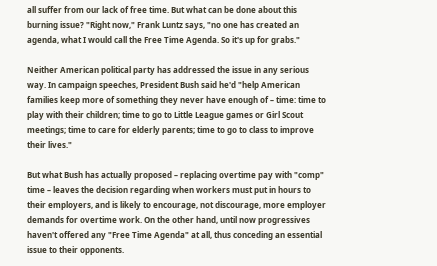all suffer from our lack of free time. But what can be done about this burning issue? "Right now," Frank Luntz says, "no one has created an agenda, what I would call the Free Time Agenda. So it's up for grabs."

Neither American political party has addressed the issue in any serious way. In campaign speeches, President Bush said he'd "help American families keep more of something they never have enough of – time: time to play with their children; time to go to Little League games or Girl Scout meetings; time to care for elderly parents; time to go to class to improve their lives."

But what Bush has actually proposed – replacing overtime pay with "comp" time – leaves the decision regarding when workers must put in hours to their employers, and is likely to encourage, not discourage, more employer demands for overtime work. On the other hand, until now progressives haven't offered any "Free Time Agenda" at all, thus conceding an essential issue to their opponents.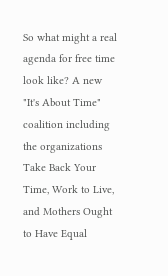So what might a real agenda for free time look like? A new "It's About Time" coalition including the organizations Take Back Your Time, Work to Live, and Mothers Ought to Have Equal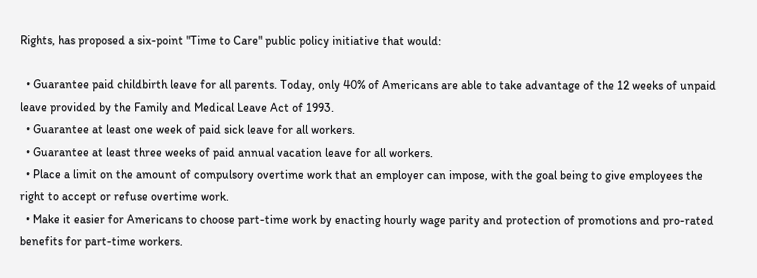Rights, has proposed a six-point "Time to Care" public policy initiative that would:

  • Guarantee paid childbirth leave for all parents. Today, only 40% of Americans are able to take advantage of the 12 weeks of unpaid leave provided by the Family and Medical Leave Act of 1993.
  • Guarantee at least one week of paid sick leave for all workers.
  • Guarantee at least three weeks of paid annual vacation leave for all workers.
  • Place a limit on the amount of compulsory overtime work that an employer can impose, with the goal being to give employees the right to accept or refuse overtime work.
  • Make it easier for Americans to choose part-time work by enacting hourly wage parity and protection of promotions and pro-rated benefits for part-time workers.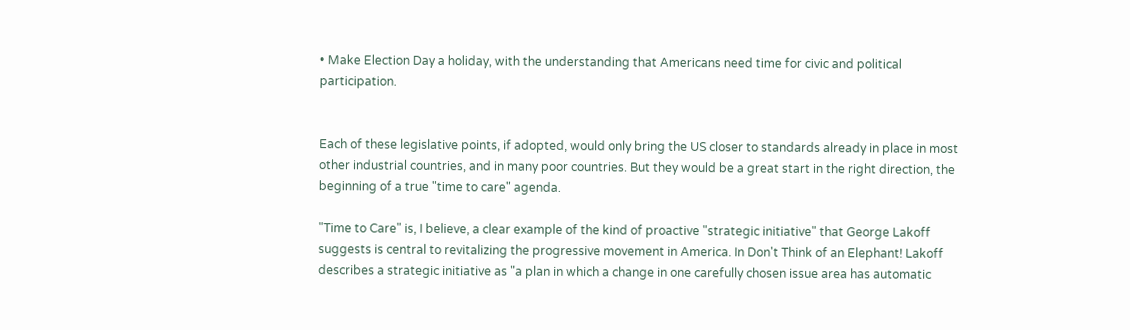• Make Election Day a holiday, with the understanding that Americans need time for civic and political participation.


Each of these legislative points, if adopted, would only bring the US closer to standards already in place in most other industrial countries, and in many poor countries. But they would be a great start in the right direction, the beginning of a true "time to care" agenda.

"Time to Care" is, I believe, a clear example of the kind of proactive "strategic initiative" that George Lakoff suggests is central to revitalizing the progressive movement in America. In Don't Think of an Elephant! Lakoff describes a strategic initiative as "a plan in which a change in one carefully chosen issue area has automatic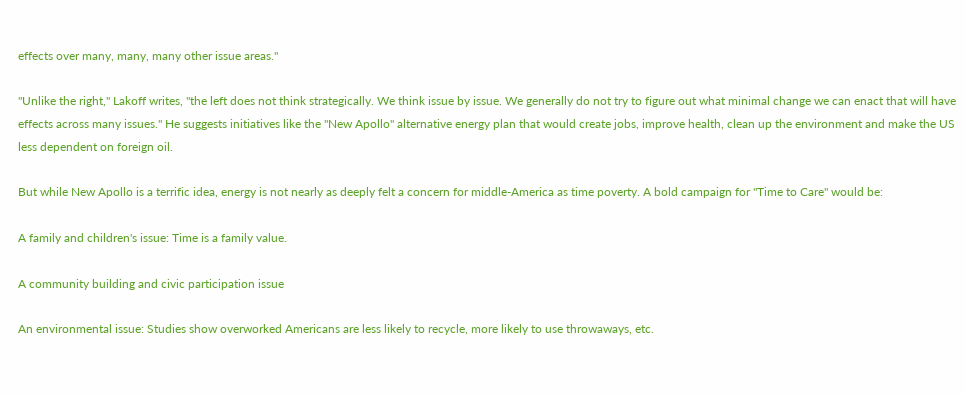effects over many, many, many other issue areas."

"Unlike the right," Lakoff writes, "the left does not think strategically. We think issue by issue. We generally do not try to figure out what minimal change we can enact that will have effects across many issues." He suggests initiatives like the "New Apollo" alternative energy plan that would create jobs, improve health, clean up the environment and make the US less dependent on foreign oil.

But while New Apollo is a terrific idea, energy is not nearly as deeply felt a concern for middle-America as time poverty. A bold campaign for "Time to Care" would be:

A family and children's issue: Time is a family value.

A community building and civic participation issue

An environmental issue: Studies show overworked Americans are less likely to recycle, more likely to use throwaways, etc.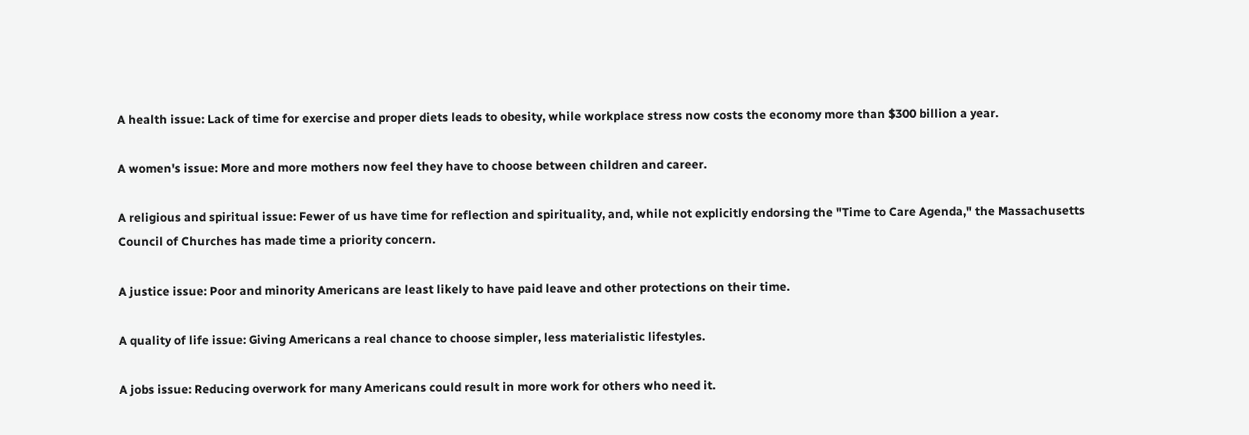A health issue: Lack of time for exercise and proper diets leads to obesity, while workplace stress now costs the economy more than $300 billion a year.

A women's issue: More and more mothers now feel they have to choose between children and career.

A religious and spiritual issue: Fewer of us have time for reflection and spirituality, and, while not explicitly endorsing the "Time to Care Agenda," the Massachusetts Council of Churches has made time a priority concern.

A justice issue: Poor and minority Americans are least likely to have paid leave and other protections on their time.

A quality of life issue: Giving Americans a real chance to choose simpler, less materialistic lifestyles.

A jobs issue: Reducing overwork for many Americans could result in more work for others who need it.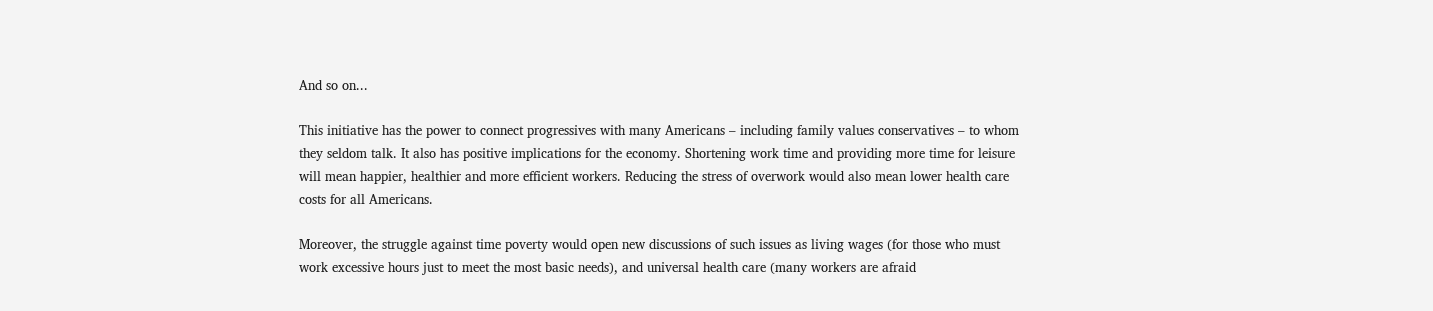And so on...

This initiative has the power to connect progressives with many Americans – including family values conservatives – to whom they seldom talk. It also has positive implications for the economy. Shortening work time and providing more time for leisure will mean happier, healthier and more efficient workers. Reducing the stress of overwork would also mean lower health care costs for all Americans.

Moreover, the struggle against time poverty would open new discussions of such issues as living wages (for those who must work excessive hours just to meet the most basic needs), and universal health care (many workers are afraid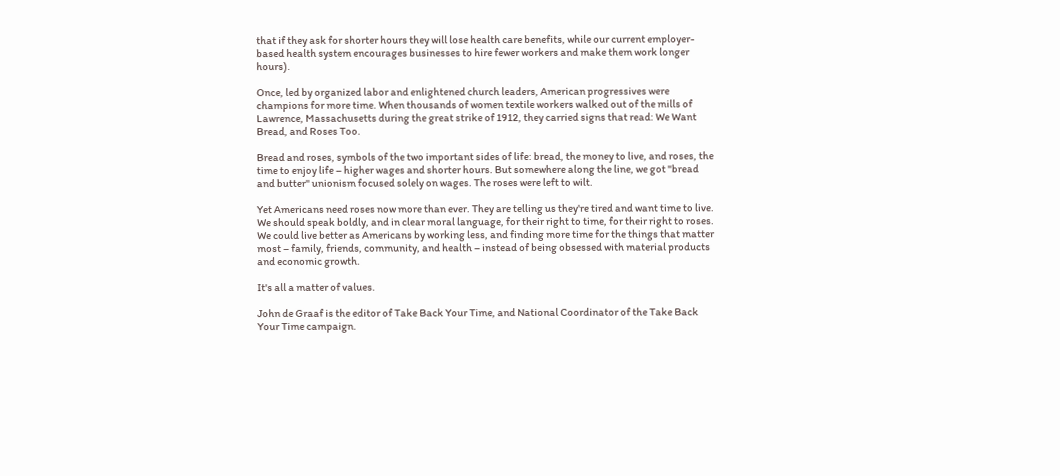that if they ask for shorter hours they will lose health care benefits, while our current employer-based health system encourages businesses to hire fewer workers and make them work longer hours).

Once, led by organized labor and enlightened church leaders, American progressives were champions for more time. When thousands of women textile workers walked out of the mills of Lawrence, Massachusetts during the great strike of 1912, they carried signs that read: We Want Bread, and Roses Too.

Bread and roses, symbols of the two important sides of life: bread, the money to live, and roses, the time to enjoy life – higher wages and shorter hours. But somewhere along the line, we got "bread and butter" unionism focused solely on wages. The roses were left to wilt.

Yet Americans need roses now more than ever. They are telling us they're tired and want time to live. We should speak boldly, and in clear moral language, for their right to time, for their right to roses. We could live better as Americans by working less, and finding more time for the things that matter most – family, friends, community, and health – instead of being obsessed with material products and economic growth.

It's all a matter of values.

John de Graaf is the editor of Take Back Your Time, and National Coordinator of the Take Back Your Time campaign.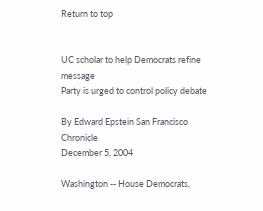Return to top


UC scholar to help Democrats refine message
Party is urged to control policy debate

By Edward Epstein San Francisco Chronicle
December 5, 2004

Washington -- House Democrats,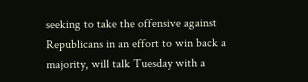seeking to take the offensive against Republicans in an effort to win back a majority, will talk Tuesday with a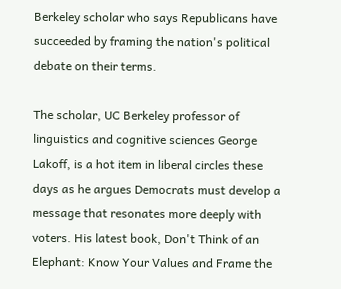Berkeley scholar who says Republicans have succeeded by framing the nation's political debate on their terms.

The scholar, UC Berkeley professor of linguistics and cognitive sciences George Lakoff, is a hot item in liberal circles these days as he argues Democrats must develop a message that resonates more deeply with voters. His latest book, Don't Think of an Elephant: Know Your Values and Frame the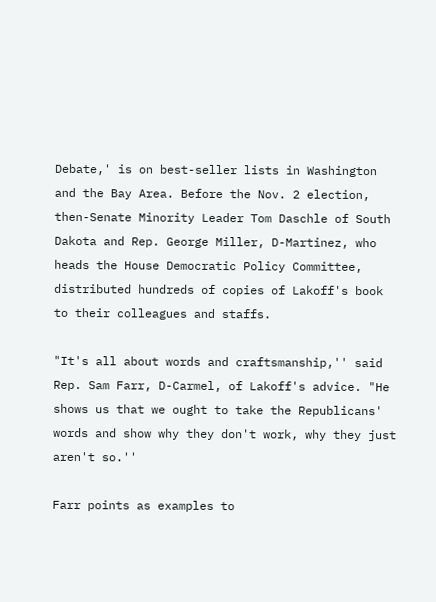Debate,' is on best-seller lists in Washington and the Bay Area. Before the Nov. 2 election, then-Senate Minority Leader Tom Daschle of South Dakota and Rep. George Miller, D-Martinez, who heads the House Democratic Policy Committee, distributed hundreds of copies of Lakoff's book to their colleagues and staffs.

"It's all about words and craftsmanship,'' said Rep. Sam Farr, D-Carmel, of Lakoff's advice. "He shows us that we ought to take the Republicans' words and show why they don't work, why they just aren't so.''

Farr points as examples to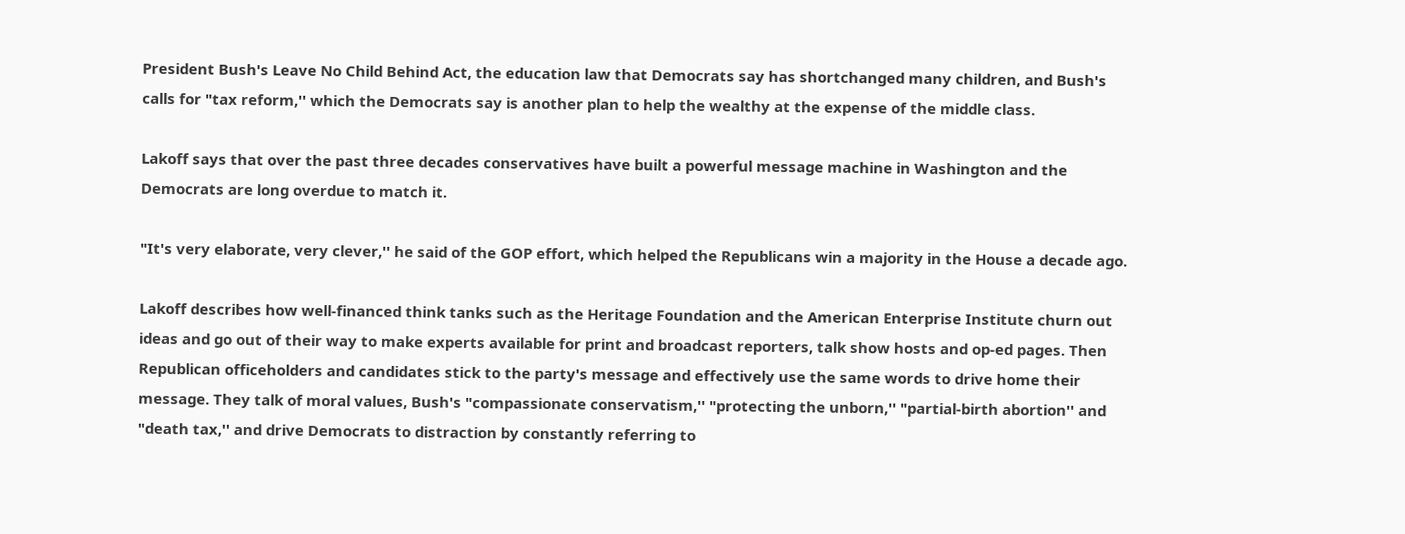President Bush's Leave No Child Behind Act, the education law that Democrats say has shortchanged many children, and Bush's calls for "tax reform,'' which the Democrats say is another plan to help the wealthy at the expense of the middle class.

Lakoff says that over the past three decades conservatives have built a powerful message machine in Washington and the Democrats are long overdue to match it.

"It's very elaborate, very clever,'' he said of the GOP effort, which helped the Republicans win a majority in the House a decade ago.

Lakoff describes how well-financed think tanks such as the Heritage Foundation and the American Enterprise Institute churn out ideas and go out of their way to make experts available for print and broadcast reporters, talk show hosts and op-ed pages. Then Republican officeholders and candidates stick to the party's message and effectively use the same words to drive home their message. They talk of moral values, Bush's "compassionate conservatism,'' "protecting the unborn,'' "partial-birth abortion'' and "death tax,'' and drive Democrats to distraction by constantly referring to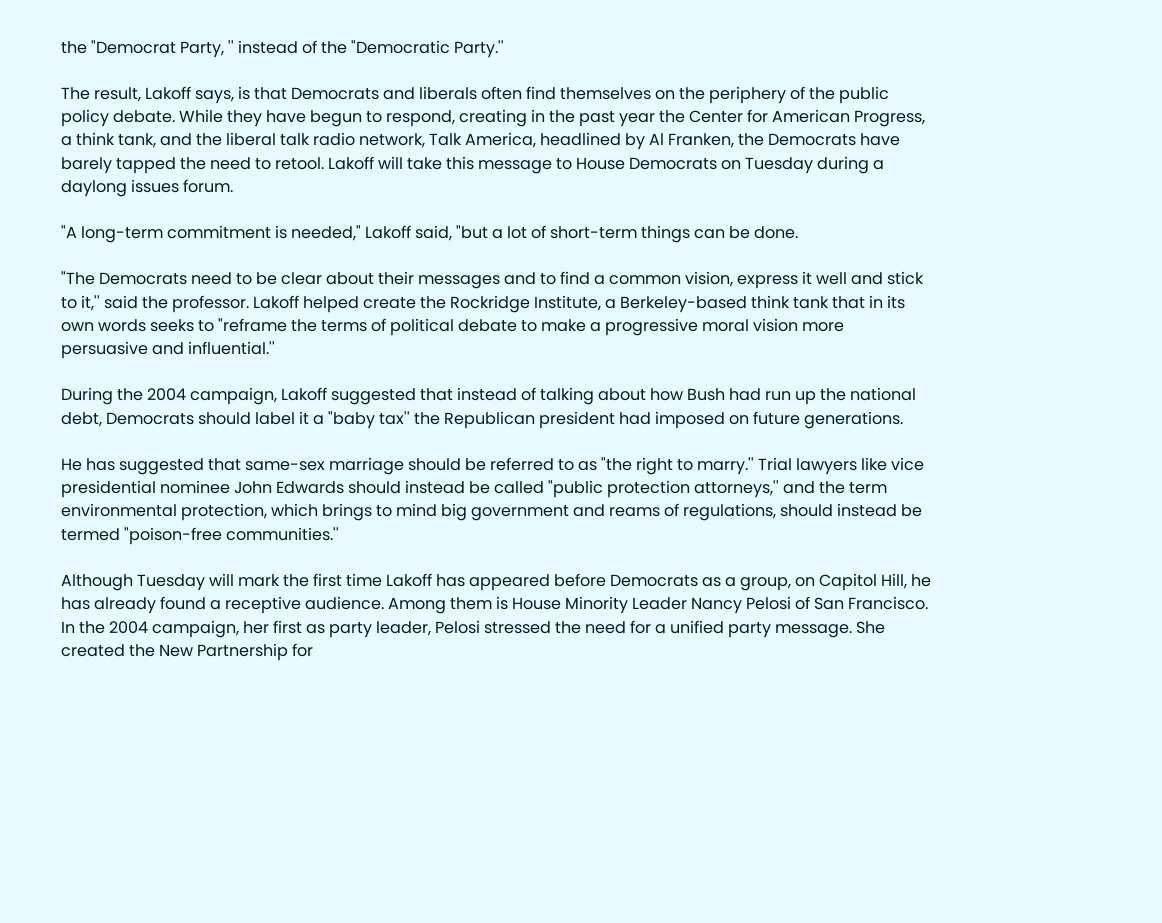the "Democrat Party, '' instead of the "Democratic Party.''

The result, Lakoff says, is that Democrats and liberals often find themselves on the periphery of the public policy debate. While they have begun to respond, creating in the past year the Center for American Progress, a think tank, and the liberal talk radio network, Talk America, headlined by Al Franken, the Democrats have barely tapped the need to retool. Lakoff will take this message to House Democrats on Tuesday during a daylong issues forum.

"A long-term commitment is needed," Lakoff said, "but a lot of short-term things can be done.

"The Democrats need to be clear about their messages and to find a common vision, express it well and stick to it,'' said the professor. Lakoff helped create the Rockridge Institute, a Berkeley-based think tank that in its own words seeks to "reframe the terms of political debate to make a progressive moral vision more persuasive and influential.''

During the 2004 campaign, Lakoff suggested that instead of talking about how Bush had run up the national debt, Democrats should label it a "baby tax'' the Republican president had imposed on future generations.

He has suggested that same-sex marriage should be referred to as "the right to marry.'' Trial lawyers like vice presidential nominee John Edwards should instead be called "public protection attorneys,'' and the term environmental protection, which brings to mind big government and reams of regulations, should instead be termed "poison-free communities.''

Although Tuesday will mark the first time Lakoff has appeared before Democrats as a group, on Capitol Hill, he has already found a receptive audience. Among them is House Minority Leader Nancy Pelosi of San Francisco. In the 2004 campaign, her first as party leader, Pelosi stressed the need for a unified party message. She created the New Partnership for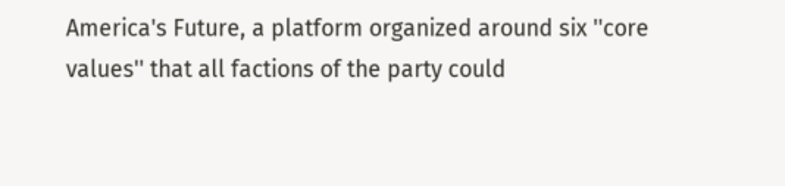America's Future, a platform organized around six ''core values'' that all factions of the party could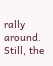rally around. Still, the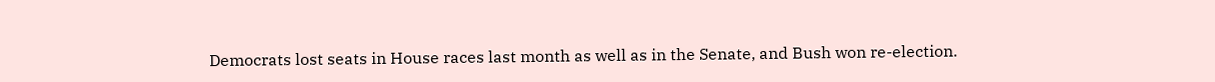Democrats lost seats in House races last month as well as in the Senate, and Bush won re-election.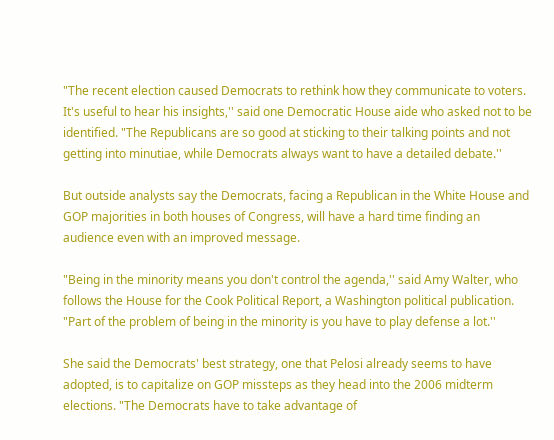"The recent election caused Democrats to rethink how they communicate to voters. It's useful to hear his insights,'' said one Democratic House aide who asked not to be identified. "The Republicans are so good at sticking to their talking points and not getting into minutiae, while Democrats always want to have a detailed debate.''

But outside analysts say the Democrats, facing a Republican in the White House and GOP majorities in both houses of Congress, will have a hard time finding an audience even with an improved message.

"Being in the minority means you don't control the agenda,'' said Amy Walter, who follows the House for the Cook Political Report, a Washington political publication. "Part of the problem of being in the minority is you have to play defense a lot.''

She said the Democrats' best strategy, one that Pelosi already seems to have adopted, is to capitalize on GOP missteps as they head into the 2006 midterm elections. "The Democrats have to take advantage of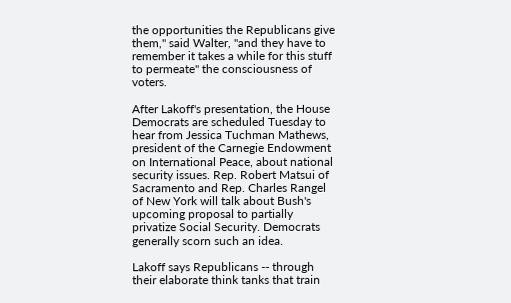the opportunities the Republicans give them,'' said Walter, "and they have to remember it takes a while for this stuff to permeate'' the consciousness of voters.

After Lakoff's presentation, the House Democrats are scheduled Tuesday to hear from Jessica Tuchman Mathews, president of the Carnegie Endowment on International Peace, about national security issues. Rep. Robert Matsui of Sacramento and Rep. Charles Rangel of New York will talk about Bush's upcoming proposal to partially privatize Social Security. Democrats generally scorn such an idea.

Lakoff says Republicans -- through their elaborate think tanks that train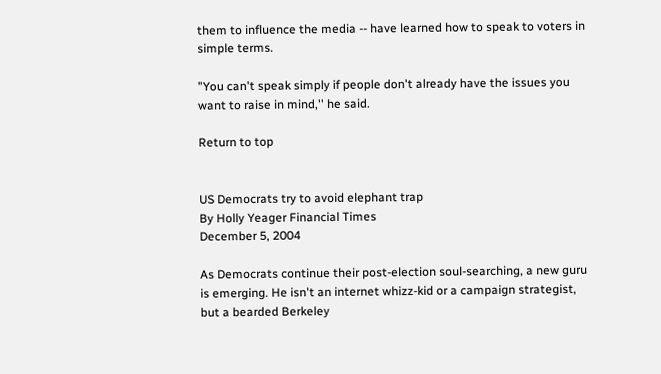them to influence the media -- have learned how to speak to voters in simple terms.

"You can't speak simply if people don't already have the issues you want to raise in mind,'' he said.

Return to top


US Democrats try to avoid elephant trap
By Holly Yeager Financial Times
December 5, 2004

As Democrats continue their post-election soul-searching, a new guru is emerging. He isn't an internet whizz-kid or a campaign strategist, but a bearded Berkeley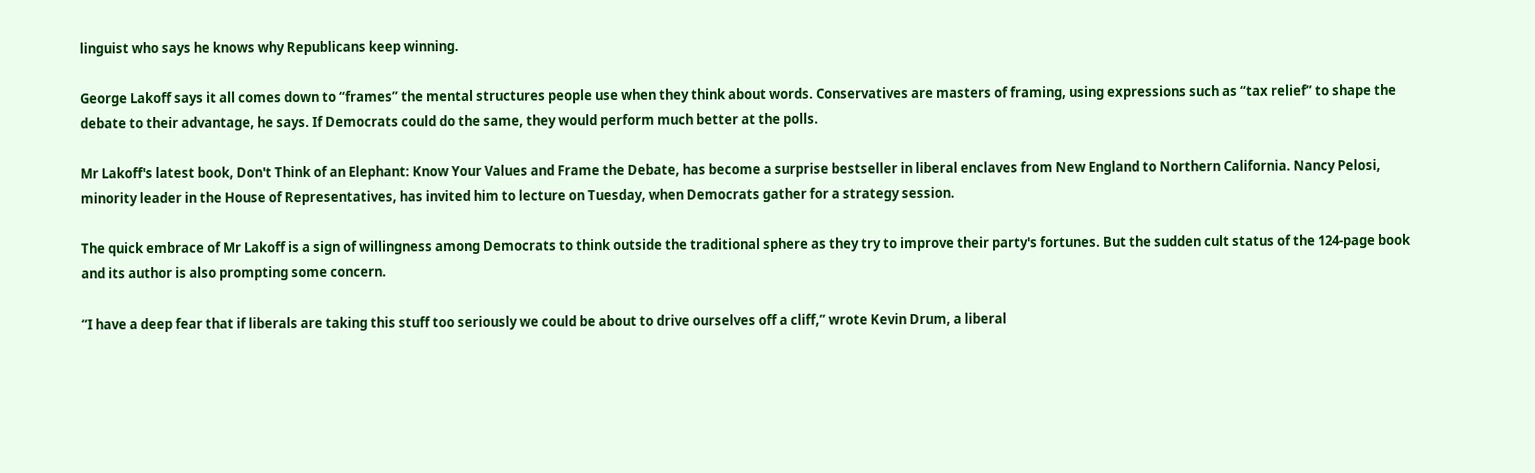linguist who says he knows why Republicans keep winning.

George Lakoff says it all comes down to “frames” the mental structures people use when they think about words. Conservatives are masters of framing, using expressions such as “tax relief” to shape the debate to their advantage, he says. If Democrats could do the same, they would perform much better at the polls.

Mr Lakoff's latest book, Don't Think of an Elephant: Know Your Values and Frame the Debate, has become a surprise bestseller in liberal enclaves from New England to Northern California. Nancy Pelosi, minority leader in the House of Representatives, has invited him to lecture on Tuesday, when Democrats gather for a strategy session.

The quick embrace of Mr Lakoff is a sign of willingness among Democrats to think outside the traditional sphere as they try to improve their party's fortunes. But the sudden cult status of the 124-page book and its author is also prompting some concern.

“I have a deep fear that if liberals are taking this stuff too seriously we could be about to drive ourselves off a cliff,” wrote Kevin Drum, a liberal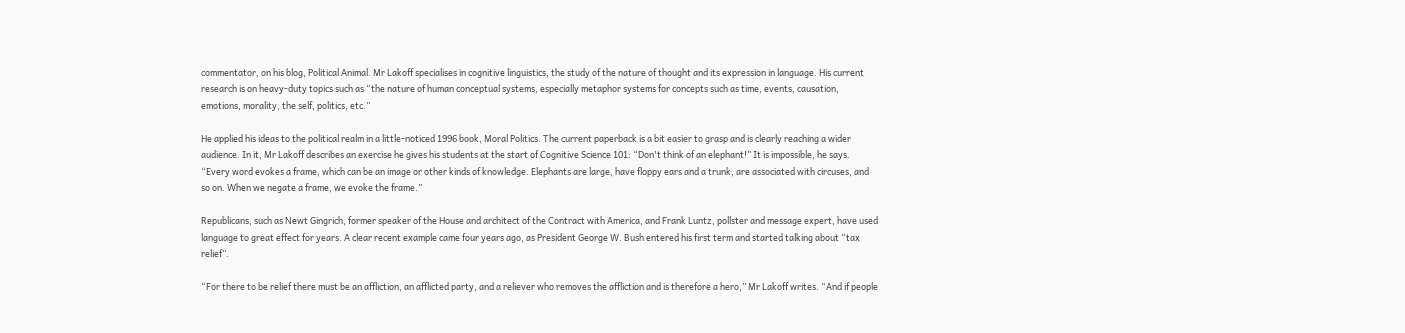commentator, on his blog, Political Animal. Mr Lakoff specialises in cognitive linguistics, the study of the nature of thought and its expression in language. His current research is on heavy-duty topics such as “the nature of human conceptual systems, especially metaphor systems for concepts such as time, events, causation, emotions, morality, the self, politics, etc.”

He applied his ideas to the political realm in a little-noticed 1996 book, Moral Politics. The current paperback is a bit easier to grasp and is clearly reaching a wider audience. In it, Mr Lakoff describes an exercise he gives his students at the start of Cognitive Science 101: “Don't think of an elephant!” It is impossible, he says. “Every word evokes a frame, which can be an image or other kinds of knowledge. Elephants are large, have floppy ears and a trunk, are associated with circuses, and so on. When we negate a frame, we evoke the frame.”

Republicans, such as Newt Gingrich, former speaker of the House and architect of the Contract with America, and Frank Luntz, pollster and message expert, have used language to great effect for years. A clear recent example came four years ago, as President George W. Bush entered his first term and started talking about “tax relief”.

“For there to be relief there must be an affliction, an afflicted party, and a reliever who removes the affliction and is therefore a hero,” Mr Lakoff writes. “And if people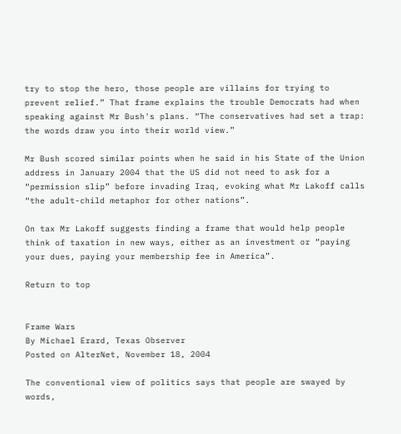try to stop the hero, those people are villains for trying to prevent relief.” That frame explains the trouble Democrats had when speaking against Mr Bush's plans. “The conservatives had set a trap: the words draw you into their world view.”

Mr Bush scored similar points when he said in his State of the Union address in January 2004 that the US did not need to ask for a “permission slip” before invading Iraq, evoking what Mr Lakoff calls “the adult-child metaphor for other nations”.

On tax Mr Lakoff suggests finding a frame that would help people think of taxation in new ways, either as an investment or “paying your dues, paying your membership fee in America”.

Return to top


Frame Wars
By Michael Erard, Texas Observer
Posted on AlterNet, November 18, 2004

The conventional view of politics says that people are swayed by words,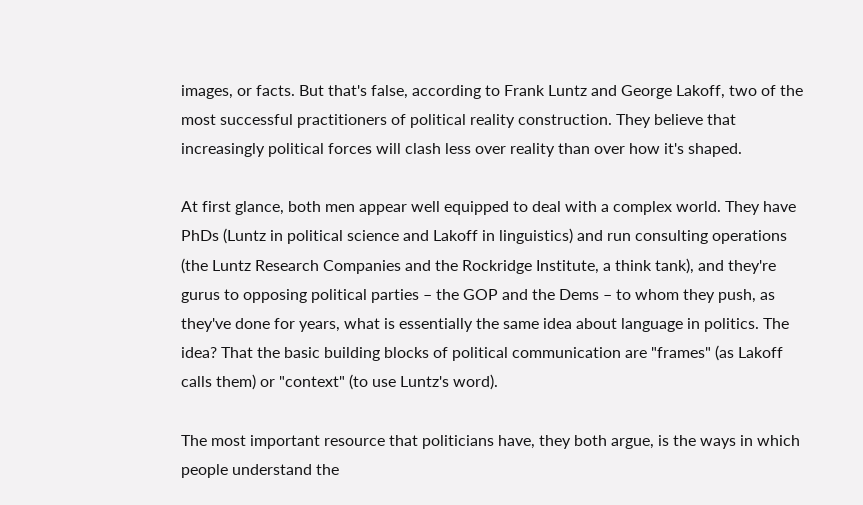images, or facts. But that's false, according to Frank Luntz and George Lakoff, two of the most successful practitioners of political reality construction. They believe that increasingly political forces will clash less over reality than over how it's shaped.

At first glance, both men appear well equipped to deal with a complex world. They have PhDs (Luntz in political science and Lakoff in linguistics) and run consulting operations (the Luntz Research Companies and the Rockridge Institute, a think tank), and they're gurus to opposing political parties – the GOP and the Dems – to whom they push, as they've done for years, what is essentially the same idea about language in politics. The idea? That the basic building blocks of political communication are "frames" (as Lakoff calls them) or "context" (to use Luntz's word).

The most important resource that politicians have, they both argue, is the ways in which people understand the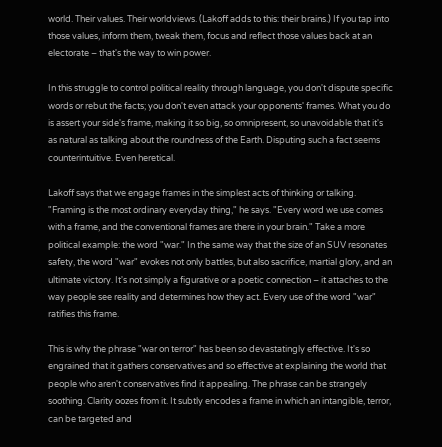world. Their values. Their worldviews. (Lakoff adds to this: their brains.) If you tap into those values, inform them, tweak them, focus and reflect those values back at an electorate – that's the way to win power.

In this struggle to control political reality through language, you don't dispute specific words or rebut the facts; you don't even attack your opponents' frames. What you do is assert your side's frame, making it so big, so omnipresent, so unavoidable that it's as natural as talking about the roundness of the Earth. Disputing such a fact seems counterintuitive. Even heretical.

Lakoff says that we engage frames in the simplest acts of thinking or talking. "Framing is the most ordinary everyday thing," he says. "Every word we use comes with a frame, and the conventional frames are there in your brain." Take a more political example: the word "war." In the same way that the size of an SUV resonates safety, the word "war" evokes not only battles, but also sacrifice, martial glory, and an ultimate victory. It's not simply a figurative or a poetic connection – it attaches to the way people see reality and determines how they act. Every use of the word "war" ratifies this frame.

This is why the phrase "war on terror" has been so devastatingly effective. It's so engrained that it gathers conservatives and so effective at explaining the world that people who aren't conservatives find it appealing. The phrase can be strangely soothing. Clarity oozes from it. It subtly encodes a frame in which an intangible, terror, can be targeted and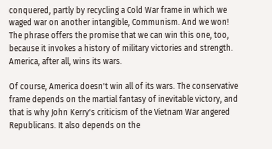conquered, partly by recycling a Cold War frame in which we waged war on another intangible, Communism. And we won! The phrase offers the promise that we can win this one, too, because it invokes a history of military victories and strength. America, after all, wins its wars.

Of course, America doesn't win all of its wars. The conservative frame depends on the martial fantasy of inevitable victory, and that is why John Kerry's criticism of the Vietnam War angered Republicans. It also depends on the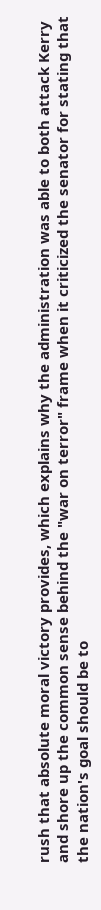rush that absolute moral victory provides, which explains why the administration was able to both attack Kerry and shore up the common sense behind the "war on terror" frame when it criticized the senator for stating that the nation's goal should be to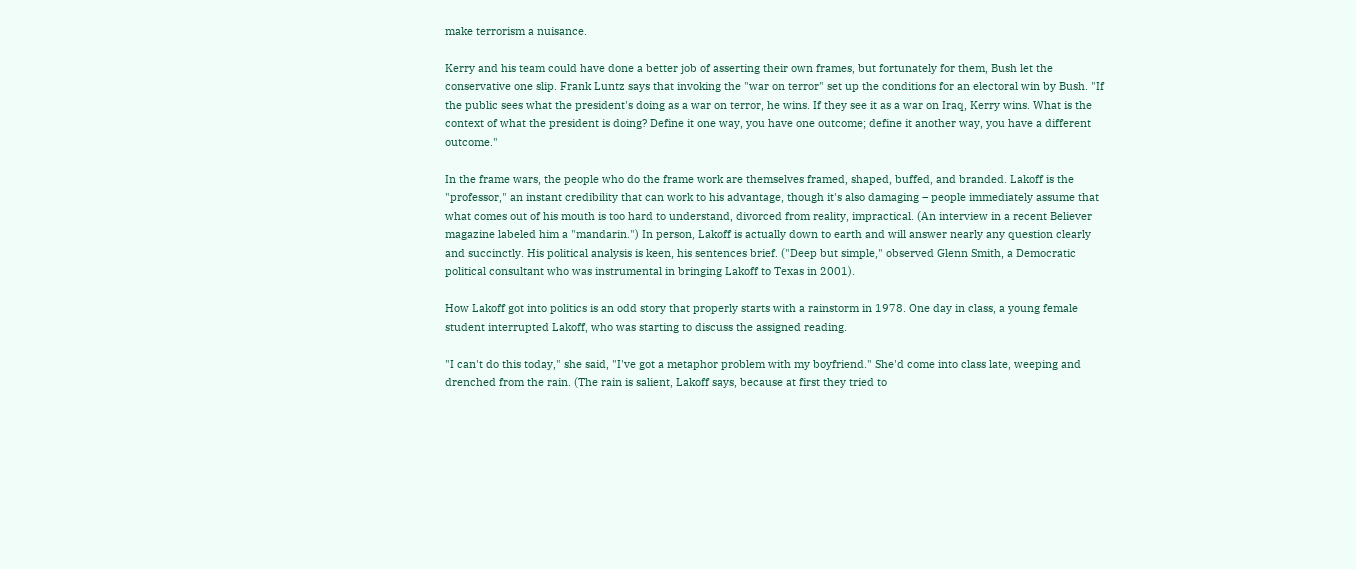make terrorism a nuisance.

Kerry and his team could have done a better job of asserting their own frames, but fortunately for them, Bush let the conservative one slip. Frank Luntz says that invoking the "war on terror" set up the conditions for an electoral win by Bush. "If the public sees what the president's doing as a war on terror, he wins. If they see it as a war on Iraq, Kerry wins. What is the context of what the president is doing? Define it one way, you have one outcome; define it another way, you have a different outcome."

In the frame wars, the people who do the frame work are themselves framed, shaped, buffed, and branded. Lakoff is the "professor," an instant credibility that can work to his advantage, though it's also damaging – people immediately assume that what comes out of his mouth is too hard to understand, divorced from reality, impractical. (An interview in a recent Believer magazine labeled him a "mandarin.") In person, Lakoff is actually down to earth and will answer nearly any question clearly and succinctly. His political analysis is keen, his sentences brief. ("Deep but simple," observed Glenn Smith, a Democratic political consultant who was instrumental in bringing Lakoff to Texas in 2001).

How Lakoff got into politics is an odd story that properly starts with a rainstorm in 1978. One day in class, a young female student interrupted Lakoff, who was starting to discuss the assigned reading.

"I can't do this today," she said, "I've got a metaphor problem with my boyfriend." She'd come into class late, weeping and drenched from the rain. (The rain is salient, Lakoff says, because at first they tried to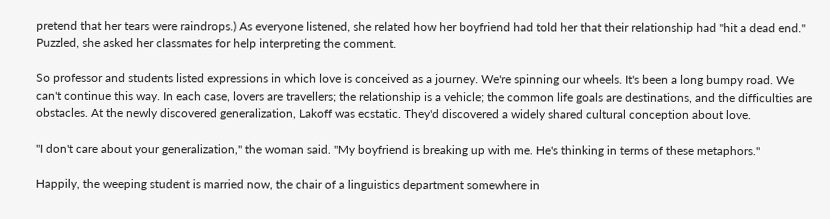pretend that her tears were raindrops.) As everyone listened, she related how her boyfriend had told her that their relationship had "hit a dead end." Puzzled, she asked her classmates for help interpreting the comment.

So professor and students listed expressions in which love is conceived as a journey. We're spinning our wheels. It's been a long bumpy road. We can't continue this way. In each case, lovers are travellers; the relationship is a vehicle; the common life goals are destinations, and the difficulties are obstacles. At the newly discovered generalization, Lakoff was ecstatic. They'd discovered a widely shared cultural conception about love.

"I don't care about your generalization," the woman said. "My boyfriend is breaking up with me. He's thinking in terms of these metaphors."

Happily, the weeping student is married now, the chair of a linguistics department somewhere in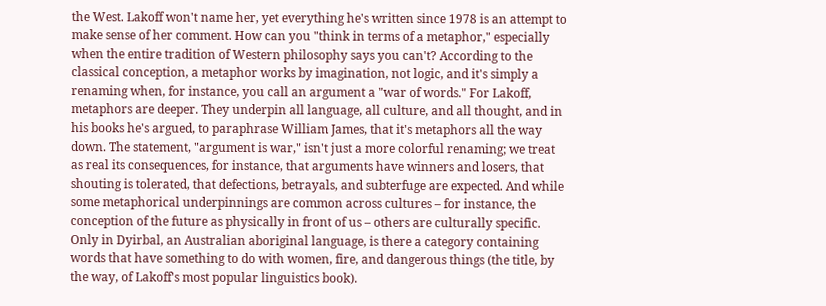the West. Lakoff won't name her, yet everything he's written since 1978 is an attempt to make sense of her comment. How can you "think in terms of a metaphor," especially when the entire tradition of Western philosophy says you can't? According to the classical conception, a metaphor works by imagination, not logic, and it's simply a renaming when, for instance, you call an argument a "war of words." For Lakoff, metaphors are deeper. They underpin all language, all culture, and all thought, and in his books he's argued, to paraphrase William James, that it's metaphors all the way down. The statement, "argument is war," isn't just a more colorful renaming; we treat as real its consequences, for instance, that arguments have winners and losers, that shouting is tolerated, that defections, betrayals, and subterfuge are expected. And while some metaphorical underpinnings are common across cultures – for instance, the conception of the future as physically in front of us – others are culturally specific. Only in Dyirbal, an Australian aboriginal language, is there a category containing words that have something to do with women, fire, and dangerous things (the title, by the way, of Lakoff's most popular linguistics book).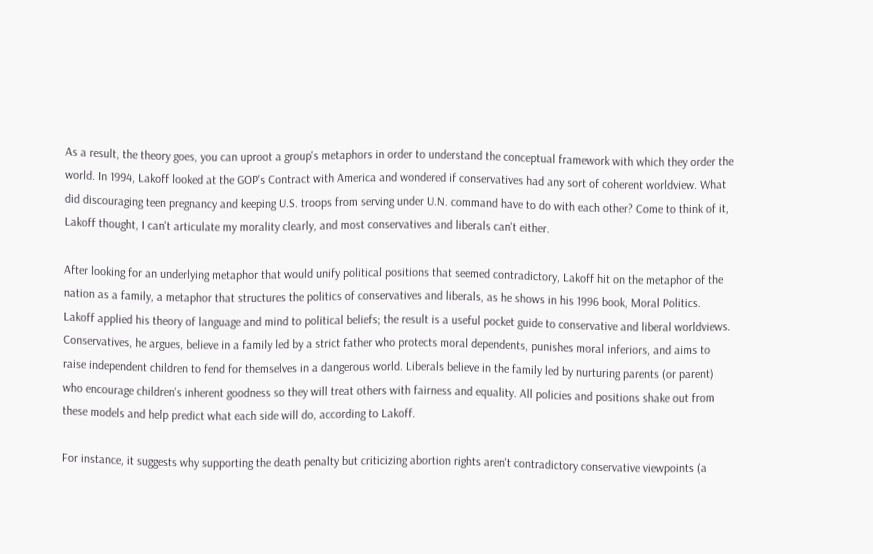As a result, the theory goes, you can uproot a group's metaphors in order to understand the conceptual framework with which they order the world. In 1994, Lakoff looked at the GOP's Contract with America and wondered if conservatives had any sort of coherent worldview. What did discouraging teen pregnancy and keeping U.S. troops from serving under U.N. command have to do with each other? Come to think of it, Lakoff thought, I can't articulate my morality clearly, and most conservatives and liberals can't either.

After looking for an underlying metaphor that would unify political positions that seemed contradictory, Lakoff hit on the metaphor of the nation as a family, a metaphor that structures the politics of conservatives and liberals, as he shows in his 1996 book, Moral Politics. Lakoff applied his theory of language and mind to political beliefs; the result is a useful pocket guide to conservative and liberal worldviews. Conservatives, he argues, believe in a family led by a strict father who protects moral dependents, punishes moral inferiors, and aims to raise independent children to fend for themselves in a dangerous world. Liberals believe in the family led by nurturing parents (or parent) who encourage children's inherent goodness so they will treat others with fairness and equality. All policies and positions shake out from these models and help predict what each side will do, according to Lakoff.

For instance, it suggests why supporting the death penalty but criticizing abortion rights aren't contradictory conservative viewpoints (a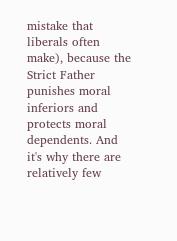mistake that liberals often make), because the Strict Father punishes moral inferiors and protects moral dependents. And it's why there are relatively few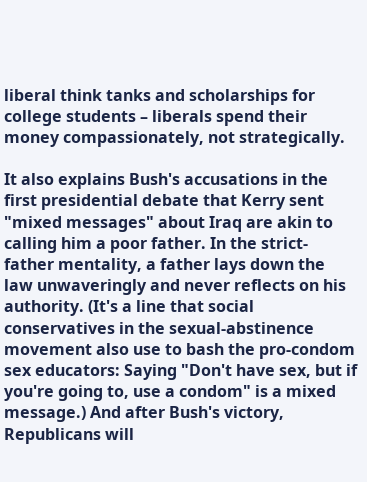liberal think tanks and scholarships for college students – liberals spend their money compassionately, not strategically.

It also explains Bush's accusations in the first presidential debate that Kerry sent "mixed messages" about Iraq are akin to calling him a poor father. In the strict-father mentality, a father lays down the law unwaveringly and never reflects on his authority. (It's a line that social conservatives in the sexual-abstinence movement also use to bash the pro-condom sex educators: Saying "Don't have sex, but if you're going to, use a condom" is a mixed message.) And after Bush's victory, Republicans will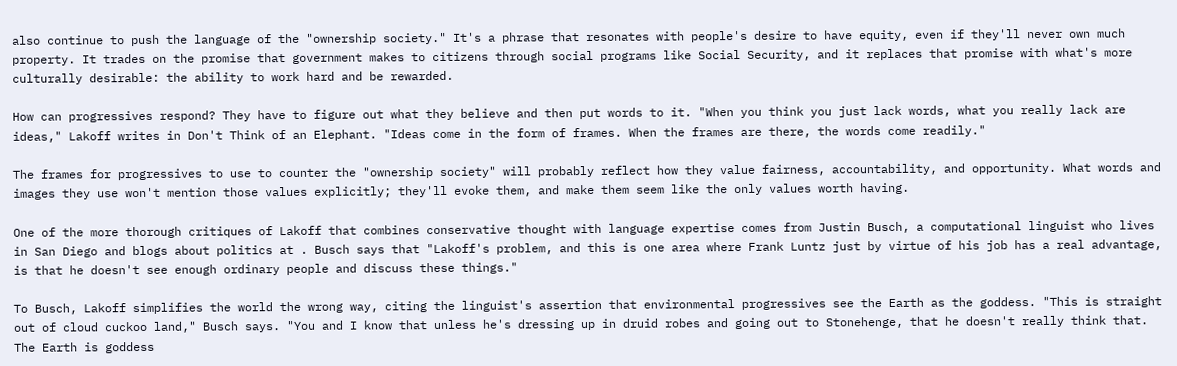also continue to push the language of the "ownership society." It's a phrase that resonates with people's desire to have equity, even if they'll never own much property. It trades on the promise that government makes to citizens through social programs like Social Security, and it replaces that promise with what's more culturally desirable: the ability to work hard and be rewarded.

How can progressives respond? They have to figure out what they believe and then put words to it. "When you think you just lack words, what you really lack are ideas," Lakoff writes in Don't Think of an Elephant. "Ideas come in the form of frames. When the frames are there, the words come readily."

The frames for progressives to use to counter the "ownership society" will probably reflect how they value fairness, accountability, and opportunity. What words and images they use won't mention those values explicitly; they'll evoke them, and make them seem like the only values worth having.

One of the more thorough critiques of Lakoff that combines conservative thought with language expertise comes from Justin Busch, a computational linguist who lives in San Diego and blogs about politics at . Busch says that "Lakoff's problem, and this is one area where Frank Luntz just by virtue of his job has a real advantage, is that he doesn't see enough ordinary people and discuss these things."

To Busch, Lakoff simplifies the world the wrong way, citing the linguist's assertion that environmental progressives see the Earth as the goddess. "This is straight out of cloud cuckoo land," Busch says. "You and I know that unless he's dressing up in druid robes and going out to Stonehenge, that he doesn't really think that. The Earth is goddess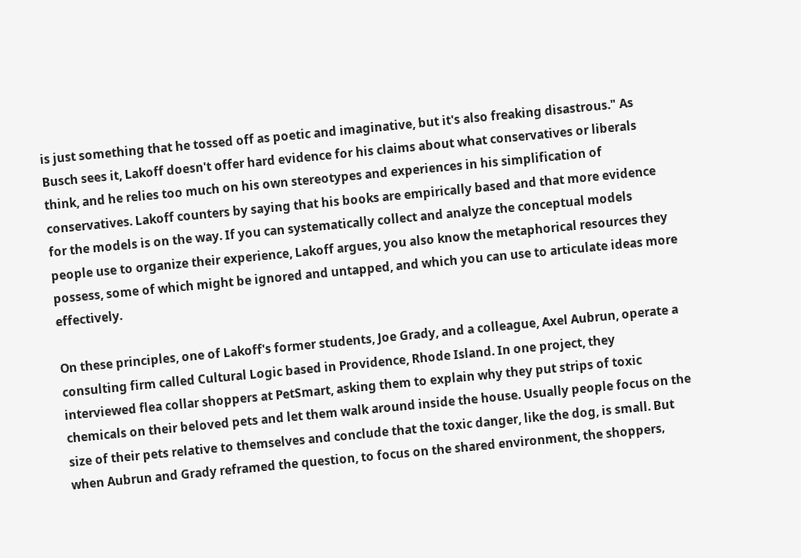is just something that he tossed off as poetic and imaginative, but it's also freaking disastrous." As Busch sees it, Lakoff doesn't offer hard evidence for his claims about what conservatives or liberals think, and he relies too much on his own stereotypes and experiences in his simplification of conservatives. Lakoff counters by saying that his books are empirically based and that more evidence for the models is on the way. If you can systematically collect and analyze the conceptual models people use to organize their experience, Lakoff argues, you also know the metaphorical resources they possess, some of which might be ignored and untapped, and which you can use to articulate ideas more effectively.

On these principles, one of Lakoff's former students, Joe Grady, and a colleague, Axel Aubrun, operate a consulting firm called Cultural Logic based in Providence, Rhode Island. In one project, they interviewed flea collar shoppers at PetSmart, asking them to explain why they put strips of toxic chemicals on their beloved pets and let them walk around inside the house. Usually people focus on the size of their pets relative to themselves and conclude that the toxic danger, like the dog, is small. But when Aubrun and Grady reframed the question, to focus on the shared environment, the shoppers‚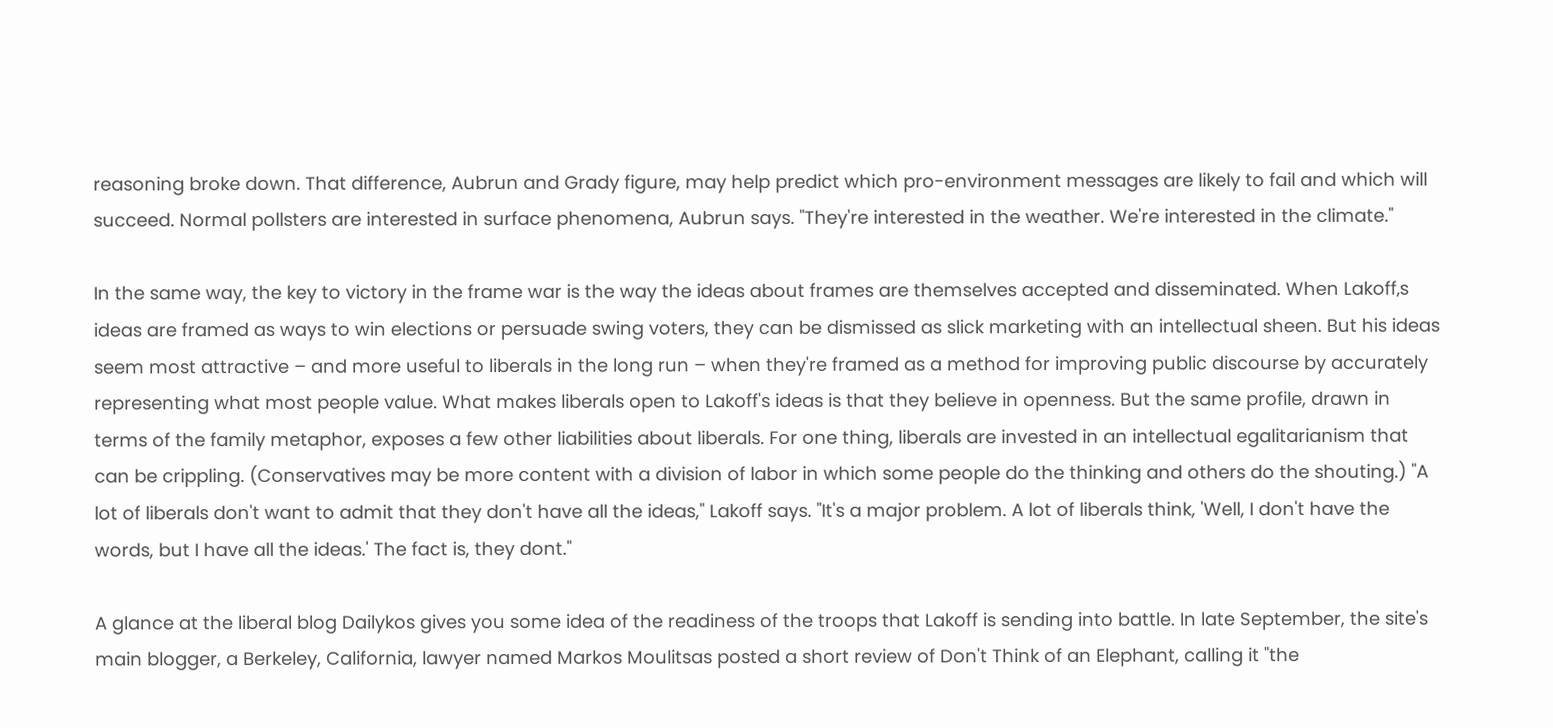reasoning broke down. That difference, Aubrun and Grady figure, may help predict which pro-environment messages are likely to fail and which will succeed. Normal pollsters are interested in surface phenomena, Aubrun says. "They're interested in the weather. We're interested in the climate."

In the same way, the key to victory in the frame war is the way the ideas about frames are themselves accepted and disseminated. When Lakoff‚s ideas are framed as ways to win elections or persuade swing voters, they can be dismissed as slick marketing with an intellectual sheen. But his ideas seem most attractive – and more useful to liberals in the long run – when they're framed as a method for improving public discourse by accurately representing what most people value. What makes liberals open to Lakoff's ideas is that they believe in openness. But the same profile, drawn in terms of the family metaphor, exposes a few other liabilities about liberals. For one thing, liberals are invested in an intellectual egalitarianism that can be crippling. (Conservatives may be more content with a division of labor in which some people do the thinking and others do the shouting.) "A lot of liberals don't want to admit that they don't have all the ideas," Lakoff says. "It's a major problem. A lot of liberals think, 'Well, I don't have the words, but I have all the ideas.' The fact is, they dont."

A glance at the liberal blog Dailykos gives you some idea of the readiness of the troops that Lakoff is sending into battle. In late September, the site's main blogger, a Berkeley, California, lawyer named Markos Moulitsas posted a short review of Don't Think of an Elephant, calling it "the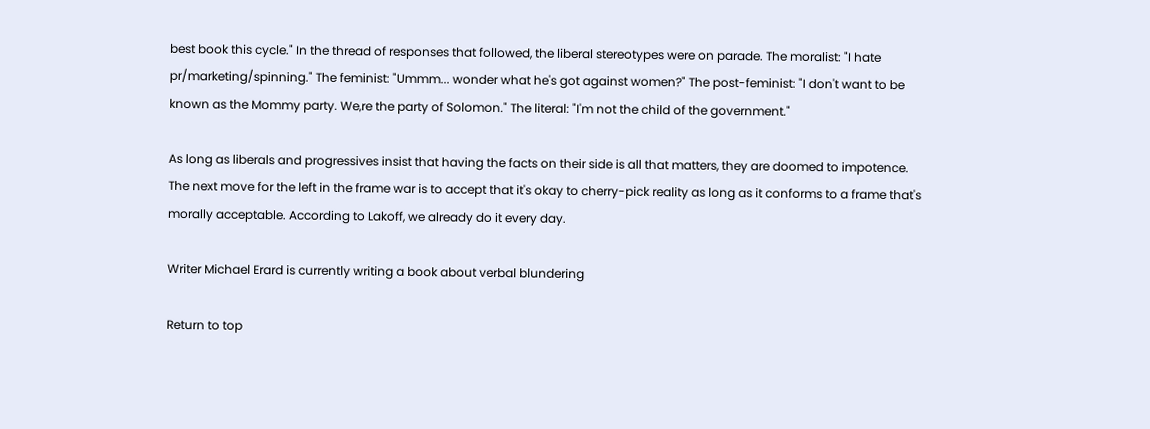best book this cycle." In the thread of responses that followed, the liberal stereotypes were on parade. The moralist: "I hate pr/marketing/spinning." The feminist: "Ummm... wonder what he's got against women?" The post-feminist: "I don't want to be known as the Mommy party. We‚re the party of Solomon." The literal: "I'm not the child of the government."

As long as liberals and progressives insist that having the facts on their side is all that matters, they are doomed to impotence. The next move for the left in the frame war is to accept that it's okay to cherry-pick reality as long as it conforms to a frame that's morally acceptable. According to Lakoff, we already do it every day.

Writer Michael Erard is currently writing a book about verbal blundering

Return to top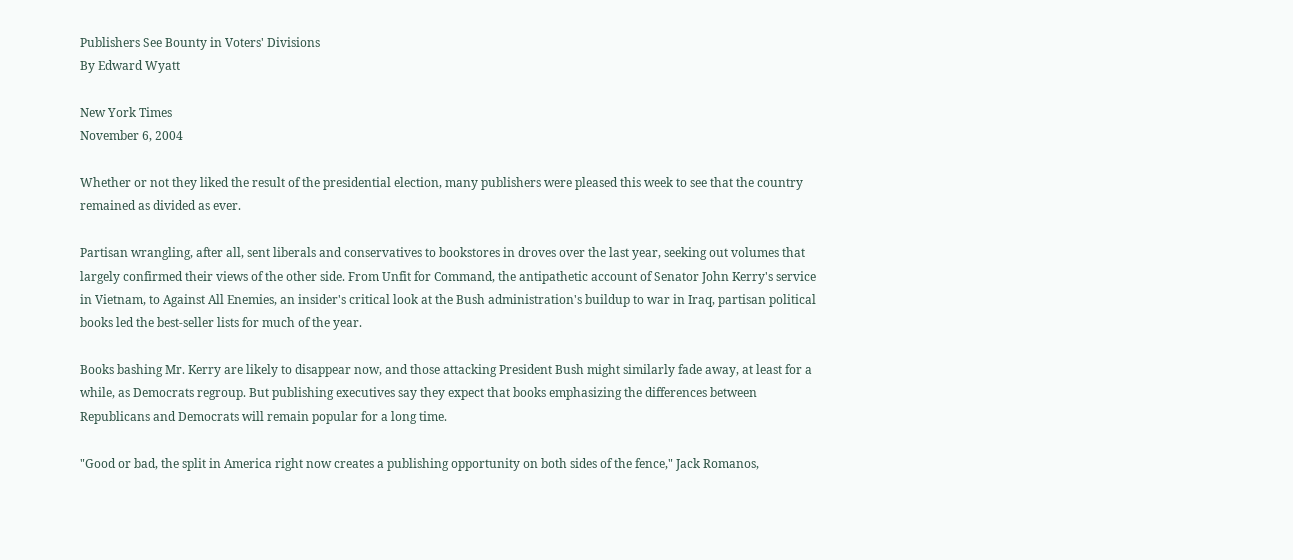Publishers See Bounty in Voters' Divisions
By Edward Wyatt

New York Times
November 6, 2004

Whether or not they liked the result of the presidential election, many publishers were pleased this week to see that the country remained as divided as ever.

Partisan wrangling, after all, sent liberals and conservatives to bookstores in droves over the last year, seeking out volumes that largely confirmed their views of the other side. From Unfit for Command, the antipathetic account of Senator John Kerry's service in Vietnam, to Against All Enemies, an insider's critical look at the Bush administration's buildup to war in Iraq, partisan political books led the best-seller lists for much of the year.

Books bashing Mr. Kerry are likely to disappear now, and those attacking President Bush might similarly fade away, at least for a while, as Democrats regroup. But publishing executives say they expect that books emphasizing the differences between Republicans and Democrats will remain popular for a long time.

"Good or bad, the split in America right now creates a publishing opportunity on both sides of the fence," Jack Romanos,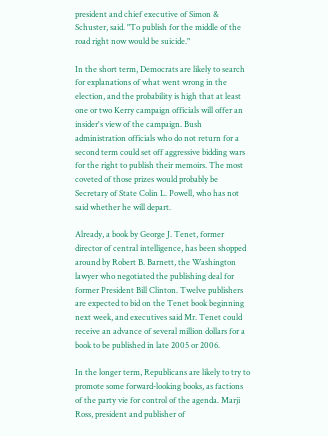president and chief executive of Simon & Schuster, said. "To publish for the middle of the road right now would be suicide."

In the short term, Democrats are likely to search for explanations of what went wrong in the election, and the probability is high that at least one or two Kerry campaign officials will offer an insider's view of the campaign. Bush administration officials who do not return for a second term could set off aggressive bidding wars for the right to publish their memoirs. The most coveted of those prizes would probably be Secretary of State Colin L. Powell, who has not said whether he will depart.

Already, a book by George J. Tenet, former director of central intelligence, has been shopped around by Robert B. Barnett, the Washington lawyer who negotiated the publishing deal for former President Bill Clinton. Twelve publishers are expected to bid on the Tenet book beginning next week, and executives said Mr. Tenet could receive an advance of several million dollars for a book to be published in late 2005 or 2006.

In the longer term, Republicans are likely to try to promote some forward-looking books, as factions of the party vie for control of the agenda. Marji Ross, president and publisher of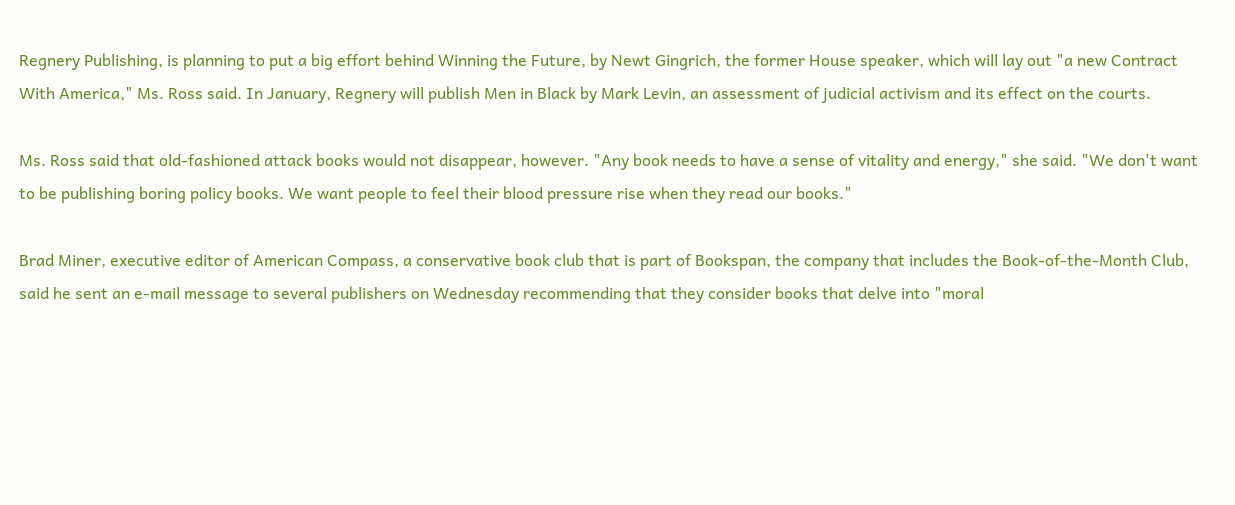Regnery Publishing, is planning to put a big effort behind Winning the Future, by Newt Gingrich, the former House speaker, which will lay out "a new Contract With America," Ms. Ross said. In January, Regnery will publish Men in Black by Mark Levin, an assessment of judicial activism and its effect on the courts.

Ms. Ross said that old-fashioned attack books would not disappear, however. "Any book needs to have a sense of vitality and energy," she said. "We don't want to be publishing boring policy books. We want people to feel their blood pressure rise when they read our books."

Brad Miner, executive editor of American Compass, a conservative book club that is part of Bookspan, the company that includes the Book-of-the-Month Club, said he sent an e-mail message to several publishers on Wednesday recommending that they consider books that delve into "moral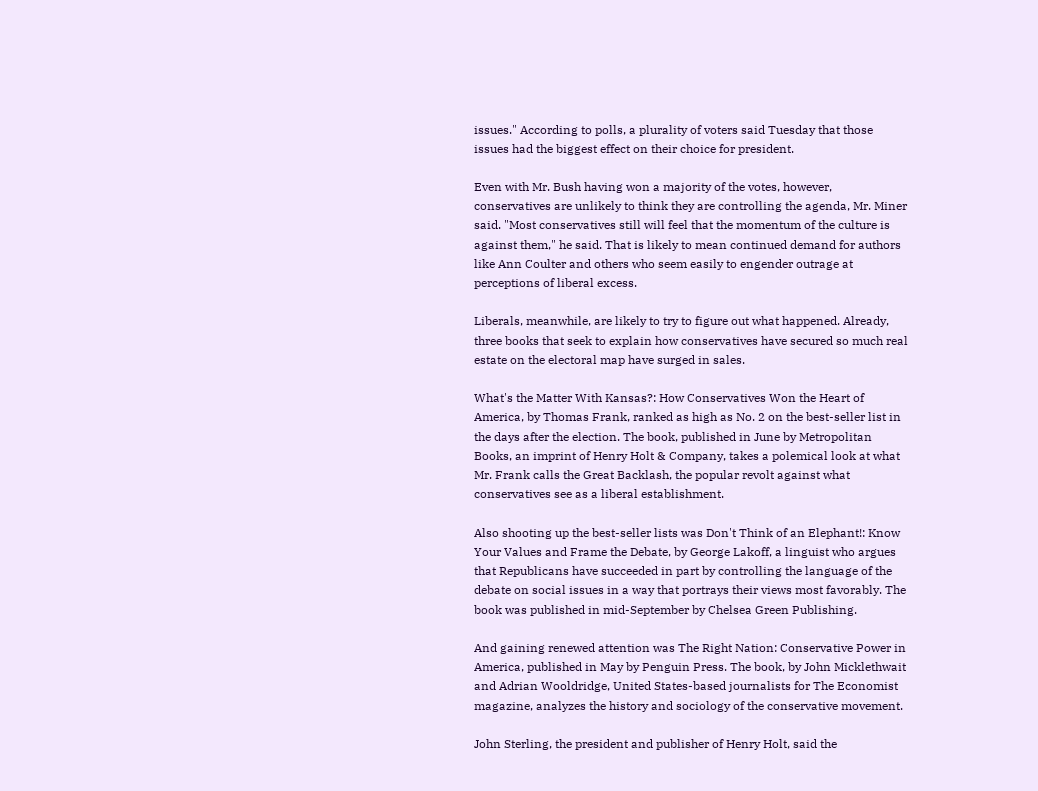issues." According to polls, a plurality of voters said Tuesday that those issues had the biggest effect on their choice for president.

Even with Mr. Bush having won a majority of the votes, however, conservatives are unlikely to think they are controlling the agenda, Mr. Miner said. "Most conservatives still will feel that the momentum of the culture is against them," he said. That is likely to mean continued demand for authors like Ann Coulter and others who seem easily to engender outrage at perceptions of liberal excess.

Liberals, meanwhile, are likely to try to figure out what happened. Already, three books that seek to explain how conservatives have secured so much real estate on the electoral map have surged in sales.

What's the Matter With Kansas?: How Conservatives Won the Heart of America, by Thomas Frank, ranked as high as No. 2 on the best-seller list in the days after the election. The book, published in June by Metropolitan Books, an imprint of Henry Holt & Company, takes a polemical look at what Mr. Frank calls the Great Backlash, the popular revolt against what conservatives see as a liberal establishment.

Also shooting up the best-seller lists was Don't Think of an Elephant!: Know Your Values and Frame the Debate, by George Lakoff, a linguist who argues that Republicans have succeeded in part by controlling the language of the debate on social issues in a way that portrays their views most favorably. The book was published in mid-September by Chelsea Green Publishing.

And gaining renewed attention was The Right Nation: Conservative Power in America, published in May by Penguin Press. The book, by John Micklethwait and Adrian Wooldridge, United States-based journalists for The Economist magazine, analyzes the history and sociology of the conservative movement.

John Sterling, the president and publisher of Henry Holt, said the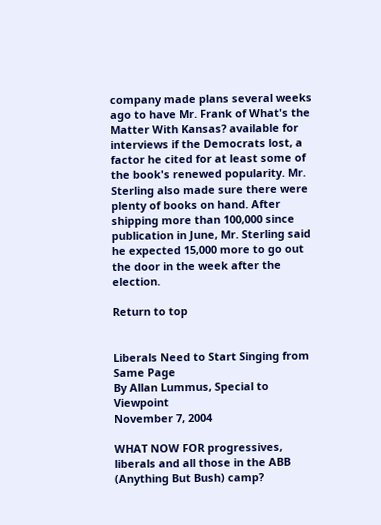company made plans several weeks ago to have Mr. Frank of What's the Matter With Kansas? available for interviews if the Democrats lost, a factor he cited for at least some of the book's renewed popularity. Mr. Sterling also made sure there were plenty of books on hand. After shipping more than 100,000 since publication in June, Mr. Sterling said he expected 15,000 more to go out the door in the week after the election.

Return to top


Liberals Need to Start Singing from Same Page
By Allan Lummus, Special to Viewpoint
November 7, 2004

WHAT NOW FOR progressives, liberals and all those in the ABB (Anything But Bush) camp?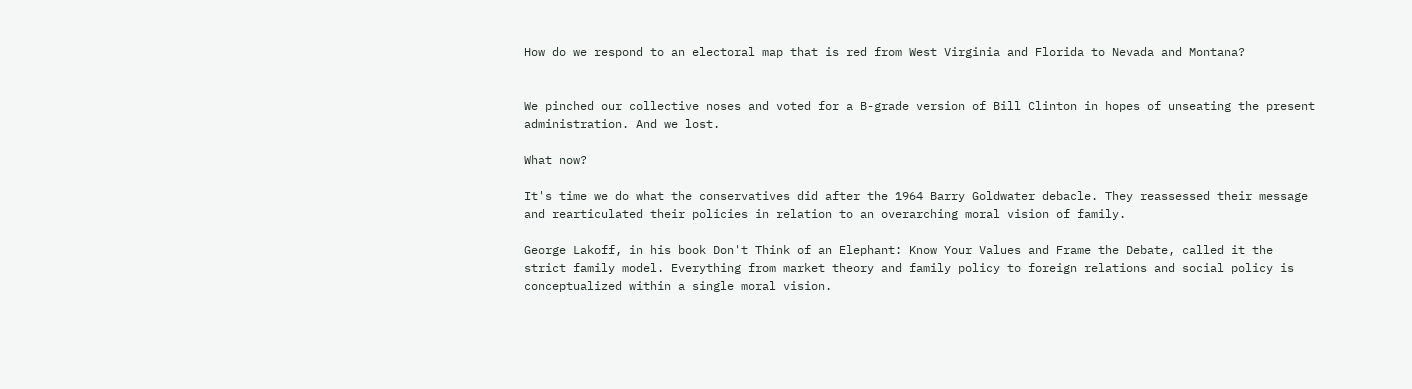How do we respond to an electoral map that is red from West Virginia and Florida to Nevada and Montana?


We pinched our collective noses and voted for a B-grade version of Bill Clinton in hopes of unseating the present administration. And we lost.

What now?

It's time we do what the conservatives did after the 1964 Barry Goldwater debacle. They reassessed their message and rearticulated their policies in relation to an overarching moral vision of family.

George Lakoff, in his book Don't Think of an Elephant: Know Your Values and Frame the Debate, called it the strict family model. Everything from market theory and family policy to foreign relations and social policy is conceptualized within a single moral vision.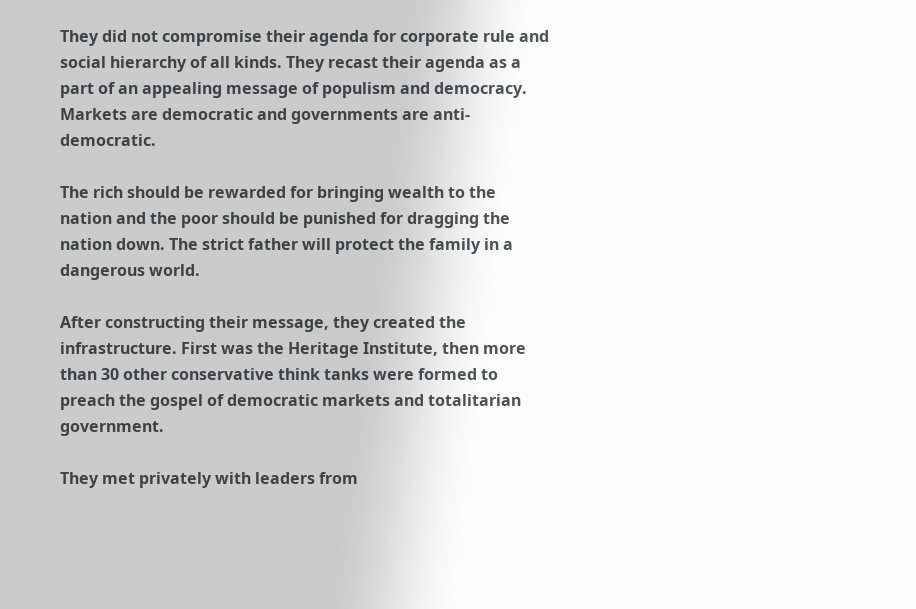They did not compromise their agenda for corporate rule and social hierarchy of all kinds. They recast their agenda as a part of an appealing message of populism and democracy. Markets are democratic and governments are anti-democratic.

The rich should be rewarded for bringing wealth to the nation and the poor should be punished for dragging the nation down. The strict father will protect the family in a dangerous world.

After constructing their message, they created the infrastructure. First was the Heritage Institute, then more than 30 other conservative think tanks were formed to preach the gospel of democratic markets and totalitarian government.

They met privately with leaders from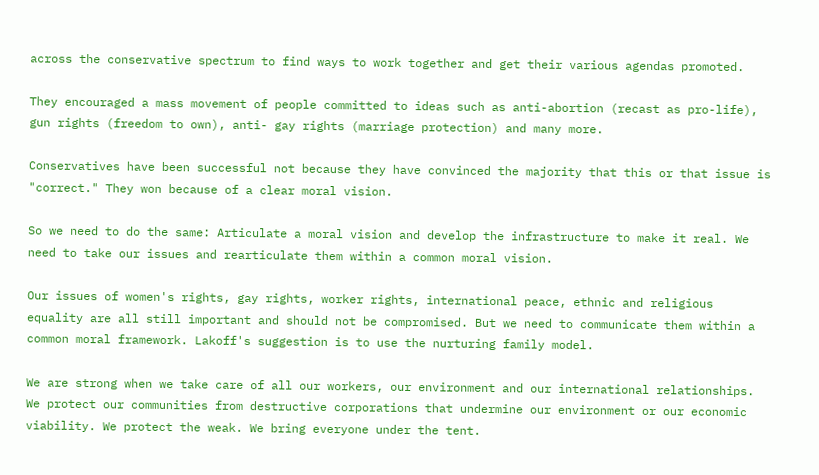across the conservative spectrum to find ways to work together and get their various agendas promoted.

They encouraged a mass movement of people committed to ideas such as anti-abortion (recast as pro-life), gun rights (freedom to own), anti- gay rights (marriage protection) and many more.

Conservatives have been successful not because they have convinced the majority that this or that issue is "correct." They won because of a clear moral vision.

So we need to do the same: Articulate a moral vision and develop the infrastructure to make it real. We need to take our issues and rearticulate them within a common moral vision.

Our issues of women's rights, gay rights, worker rights, international peace, ethnic and religious equality are all still important and should not be compromised. But we need to communicate them within a common moral framework. Lakoff's suggestion is to use the nurturing family model.

We are strong when we take care of all our workers, our environment and our international relationships. We protect our communities from destructive corporations that undermine our environment or our economic viability. We protect the weak. We bring everyone under the tent.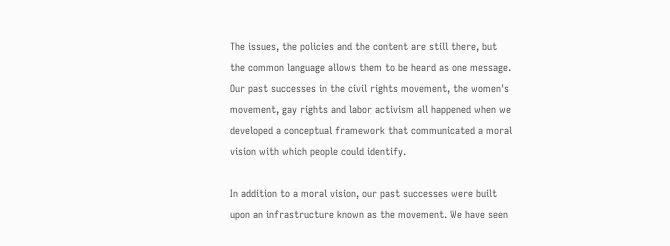The issues, the policies and the content are still there, but the common language allows them to be heard as one message. Our past successes in the civil rights movement, the women's movement, gay rights and labor activism all happened when we developed a conceptual framework that communicated a moral vision with which people could identify.

In addition to a moral vision, our past successes were built upon an infrastructure known as the movement. We have seen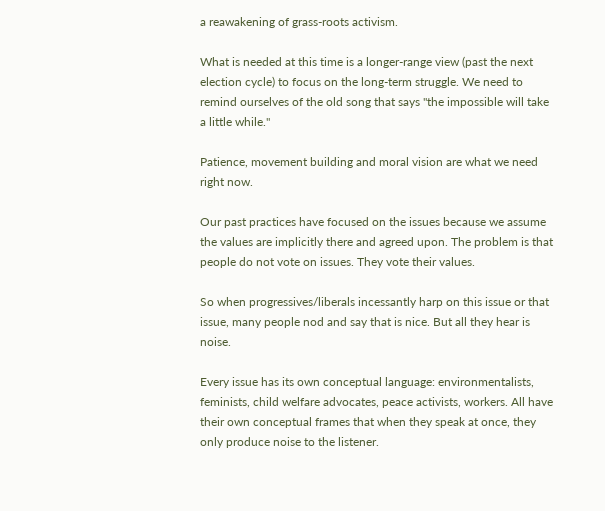a reawakening of grass-roots activism.

What is needed at this time is a longer-range view (past the next election cycle) to focus on the long-term struggle. We need to remind ourselves of the old song that says "the impossible will take a little while."

Patience, movement building and moral vision are what we need right now.

Our past practices have focused on the issues because we assume the values are implicitly there and agreed upon. The problem is that people do not vote on issues. They vote their values.

So when progressives/liberals incessantly harp on this issue or that issue, many people nod and say that is nice. But all they hear is noise.

Every issue has its own conceptual language: environmentalists, feminists, child welfare advocates, peace activists, workers. All have their own conceptual frames that when they speak at once, they only produce noise to the listener.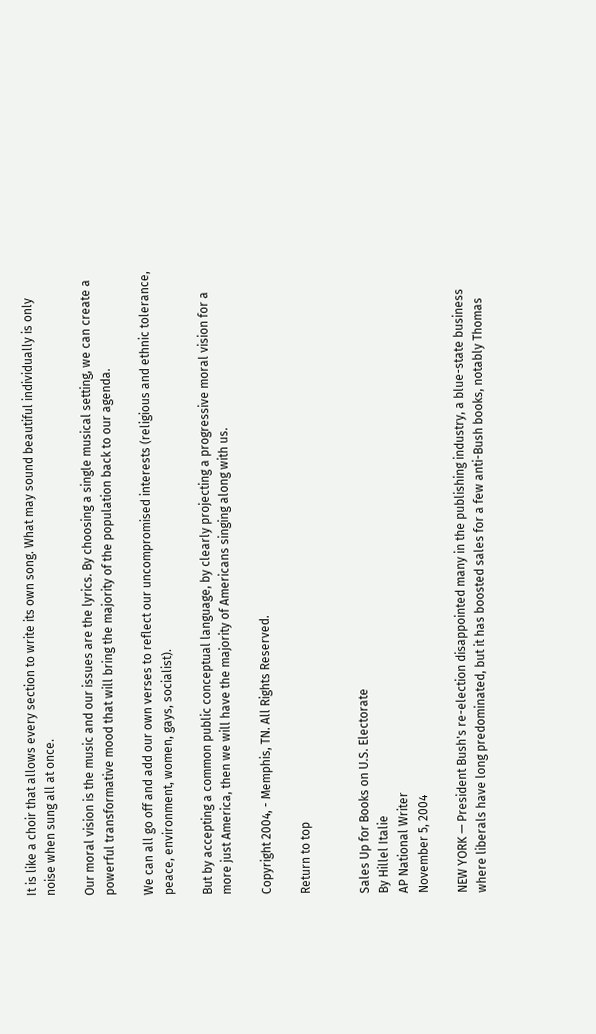It is like a choir that allows every section to write its own song. What may sound beautiful individually is only noise when sung all at once.

Our moral vision is the music and our issues are the lyrics. By choosing a single musical setting, we can create a powerful transformative mood that will bring the majority of the population back to our agenda.

We can all go off and add our own verses to reflect our uncompromised interests (religious and ethnic tolerance, peace, environment, women, gays, socialist).

But by accepting a common public conceptual language, by clearly projecting a progressive moral vision for a more just America, then we will have the majority of Americans singing along with us.

Copyright 2004, - Memphis, TN. All Rights Reserved.

Return to top


Sales Up for Books on U.S. Electorate
By Hillel Italie
AP National Writer
November 5, 2004

NEW YORK — President Bush's re-election disappointed many in the publishing industry, a blue-state business where liberals have long predominated, but it has boosted sales for a few anti-Bush books, notably Thomas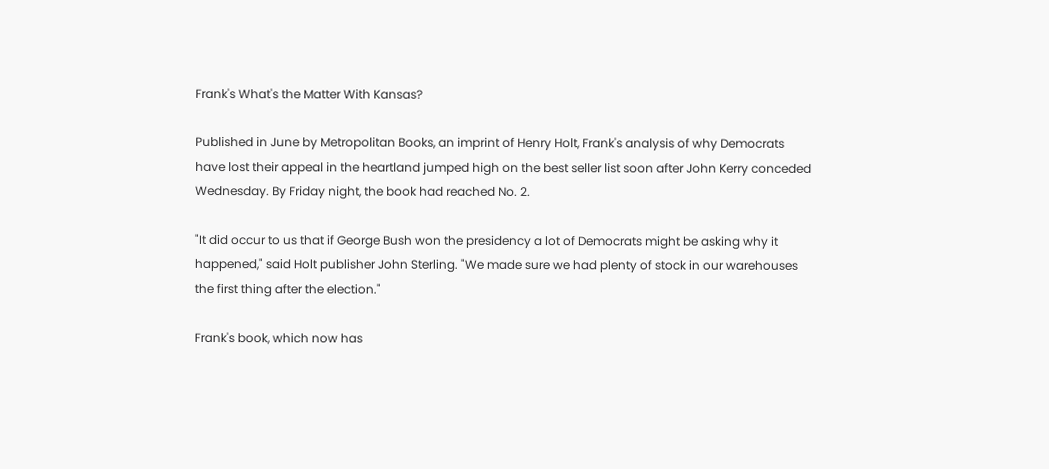Frank's What's the Matter With Kansas?

Published in June by Metropolitan Books, an imprint of Henry Holt, Frank's analysis of why Democrats have lost their appeal in the heartland jumped high on the best seller list soon after John Kerry conceded Wednesday. By Friday night, the book had reached No. 2.

"It did occur to us that if George Bush won the presidency a lot of Democrats might be asking why it happened," said Holt publisher John Sterling. "We made sure we had plenty of stock in our warehouses the first thing after the election."

Frank's book, which now has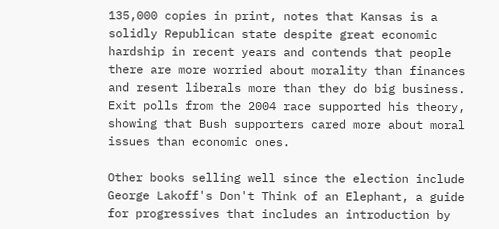135,000 copies in print, notes that Kansas is a solidly Republican state despite great economic hardship in recent years and contends that people there are more worried about morality than finances and resent liberals more than they do big business. Exit polls from the 2004 race supported his theory, showing that Bush supporters cared more about moral issues than economic ones.

Other books selling well since the election include George Lakoff's Don't Think of an Elephant, a guide for progressives that includes an introduction by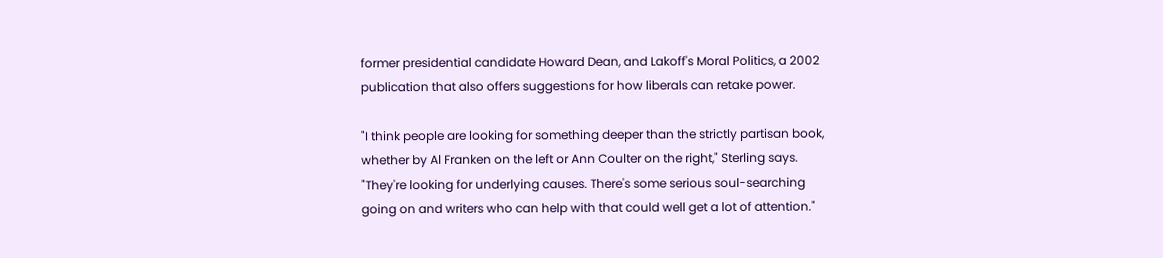former presidential candidate Howard Dean, and Lakoff's Moral Politics, a 2002 publication that also offers suggestions for how liberals can retake power.

"I think people are looking for something deeper than the strictly partisan book, whether by Al Franken on the left or Ann Coulter on the right," Sterling says. "They're looking for underlying causes. There's some serious soul-searching going on and writers who can help with that could well get a lot of attention."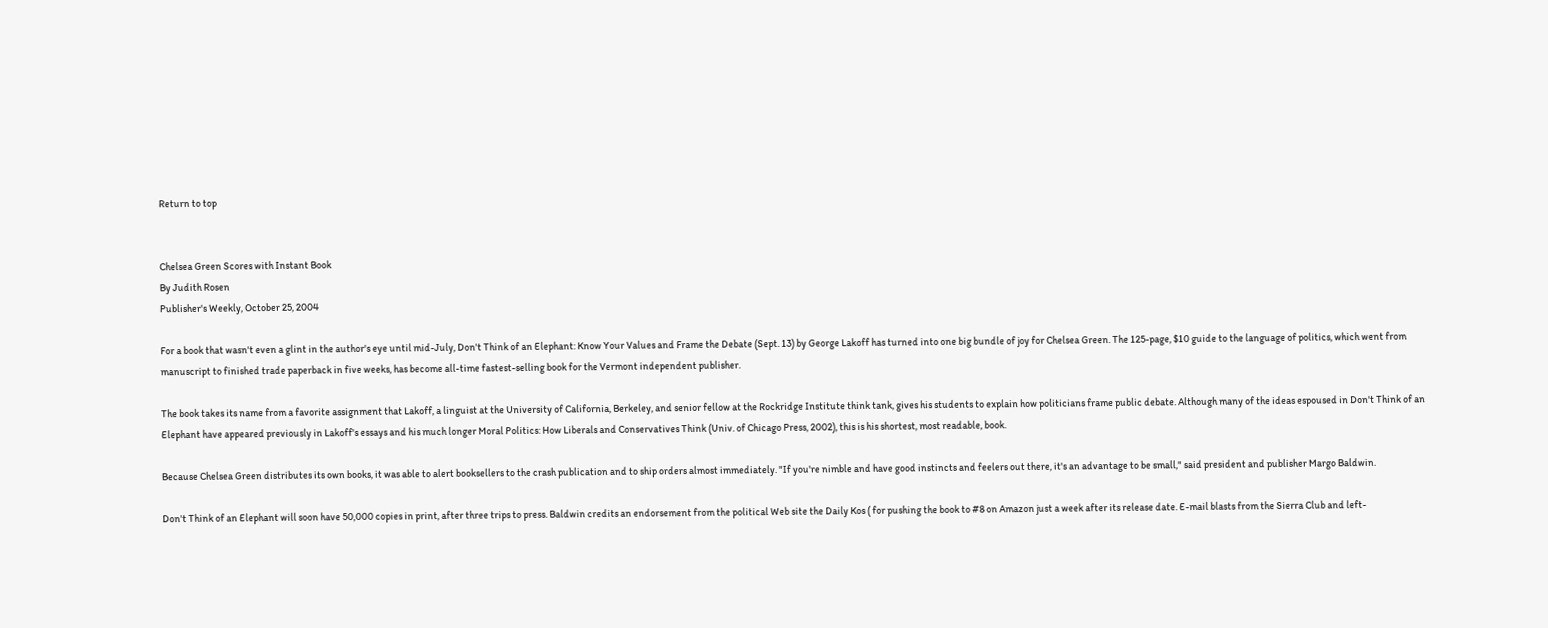Return to top


Chelsea Green Scores with Instant Book
By Judith Rosen
Publisher's Weekly, October 25, 2004

For a book that wasn't even a glint in the author's eye until mid-July, Don't Think of an Elephant: Know Your Values and Frame the Debate (Sept. 13) by George Lakoff has turned into one big bundle of joy for Chelsea Green. The 125-page, $10 guide to the language of politics, which went from manuscript to finished trade paperback in five weeks, has become all-time fastest-selling book for the Vermont independent publisher.

The book takes its name from a favorite assignment that Lakoff, a linguist at the University of California, Berkeley, and senior fellow at the Rockridge Institute think tank, gives his students to explain how politicians frame public debate. Although many of the ideas espoused in Don't Think of an Elephant have appeared previously in Lakoff's essays and his much longer Moral Politics: How Liberals and Conservatives Think (Univ. of Chicago Press, 2002), this is his shortest, most readable, book.

Because Chelsea Green distributes its own books, it was able to alert booksellers to the crash publication and to ship orders almost immediately. "If you're nimble and have good instincts and feelers out there, it's an advantage to be small," said president and publisher Margo Baldwin.

Don't Think of an Elephant will soon have 50,000 copies in print, after three trips to press. Baldwin credits an endorsement from the political Web site the Daily Kos ( for pushing the book to #8 on Amazon just a week after its release date. E-mail blasts from the Sierra Club and left-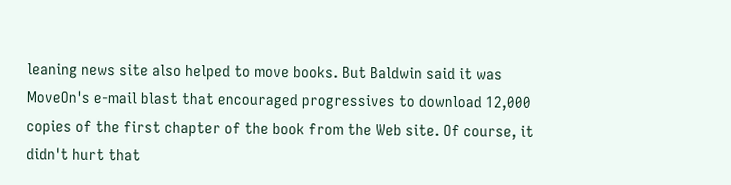leaning news site also helped to move books. But Baldwin said it was MoveOn's e-mail blast that encouraged progressives to download 12,000 copies of the first chapter of the book from the Web site. Of course, it didn't hurt that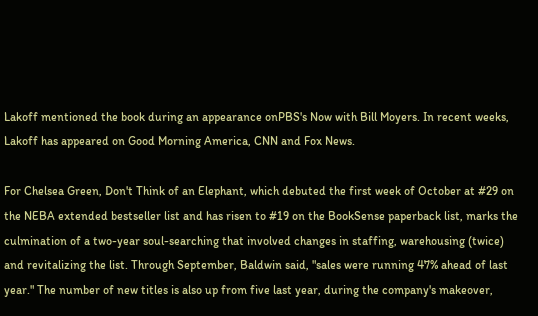Lakoff mentioned the book during an appearance onPBS's Now with Bill Moyers. In recent weeks, Lakoff has appeared on Good Morning America, CNN and Fox News.

For Chelsea Green, Don't Think of an Elephant, which debuted the first week of October at #29 on the NEBA extended bestseller list and has risen to #19 on the BookSense paperback list, marks the culmination of a two-year soul-searching that involved changes in staffing, warehousing (twice) and revitalizing the list. Through September, Baldwin said, "sales were running 47% ahead of last year." The number of new titles is also up from five last year, during the company's makeover,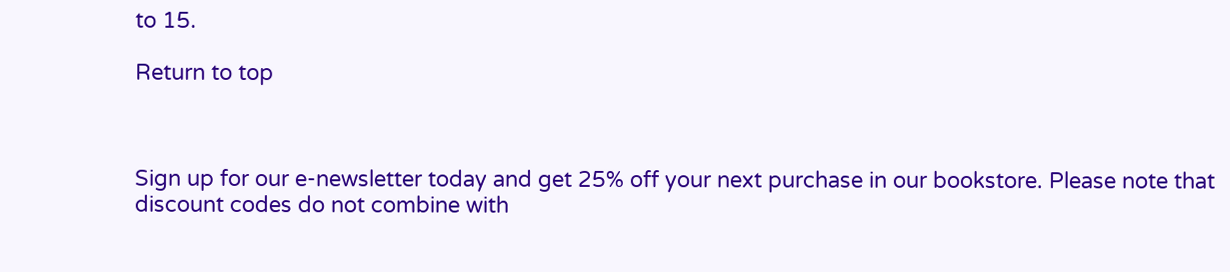to 15.

Return to top



Sign up for our e-newsletter today and get 25% off your next purchase in our bookstore. Please note that discount codes do not combine with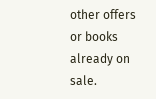other offers or books already on sale.